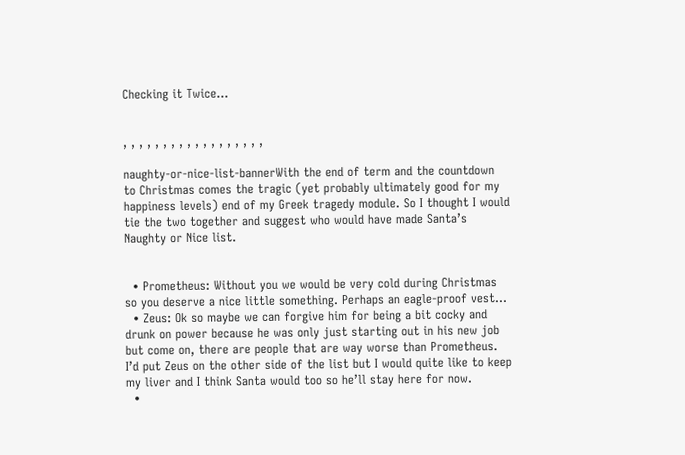Checking it Twice…


, , , , , , , , , , , , , , , , , ,

naughty-or-nice-list-bannerWith the end of term and the countdown to Christmas comes the tragic (yet probably ultimately good for my happiness levels) end of my Greek tragedy module. So I thought I would tie the two together and suggest who would have made Santa’s Naughty or Nice list.


  • Prometheus: Without you we would be very cold during Christmas so you deserve a nice little something. Perhaps an eagle-proof vest…
  • Zeus: Ok so maybe we can forgive him for being a bit cocky and drunk on power because he was only just starting out in his new job but come on, there are people that are way worse than Prometheus. I’d put Zeus on the other side of the list but I would quite like to keep my liver and I think Santa would too so he’ll stay here for now.
  •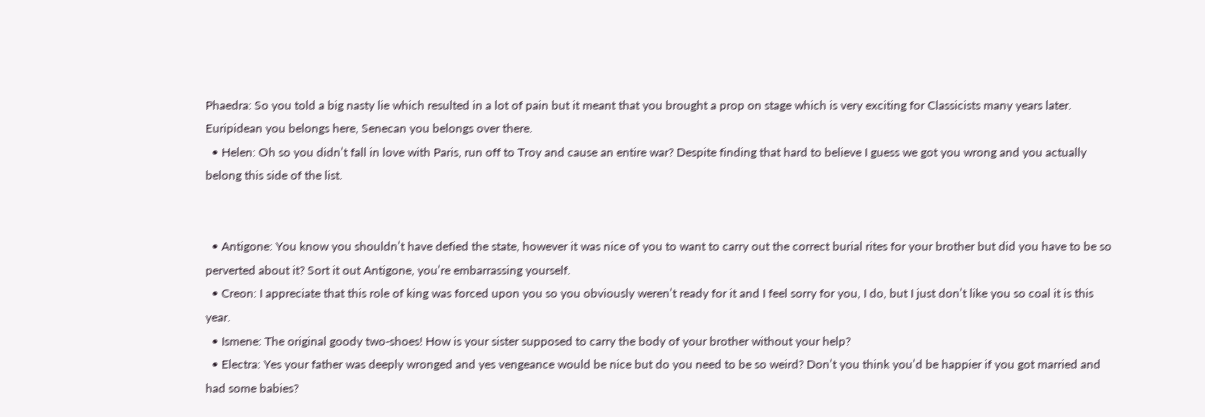Phaedra: So you told a big nasty lie which resulted in a lot of pain but it meant that you brought a prop on stage which is very exciting for Classicists many years later. Euripidean you belongs here, Senecan you belongs over there.
  • Helen: Oh so you didn’t fall in love with Paris, run off to Troy and cause an entire war? Despite finding that hard to believe I guess we got you wrong and you actually belong this side of the list.


  • Antigone: You know you shouldn’t have defied the state, however it was nice of you to want to carry out the correct burial rites for your brother but did you have to be so perverted about it? Sort it out Antigone, you’re embarrassing yourself.
  • Creon: I appreciate that this role of king was forced upon you so you obviously weren’t ready for it and I feel sorry for you, I do, but I just don’t like you so coal it is this year.
  • Ismene: The original goody two-shoes! How is your sister supposed to carry the body of your brother without your help?
  • Electra: Yes your father was deeply wronged and yes vengeance would be nice but do you need to be so weird? Don’t you think you’d be happier if you got married and had some babies?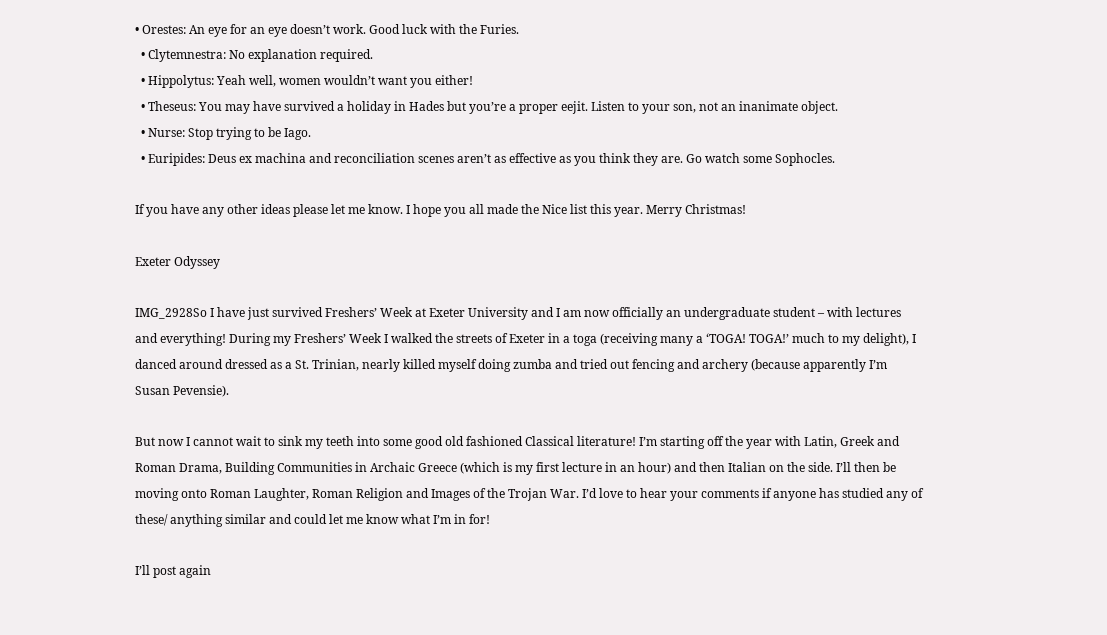• Orestes: An eye for an eye doesn’t work. Good luck with the Furies.
  • Clytemnestra: No explanation required.
  • Hippolytus: Yeah well, women wouldn’t want you either!
  • Theseus: You may have survived a holiday in Hades but you’re a proper eejit. Listen to your son, not an inanimate object.
  • Nurse: Stop trying to be Iago.
  • Euripides: Deus ex machina and reconciliation scenes aren’t as effective as you think they are. Go watch some Sophocles.

If you have any other ideas please let me know. I hope you all made the Nice list this year. Merry Christmas!

Exeter Odyssey

IMG_2928So I have just survived Freshers’ Week at Exeter University and I am now officially an undergraduate student – with lectures and everything! During my Freshers’ Week I walked the streets of Exeter in a toga (receiving many a ‘TOGA! TOGA!’ much to my delight), I danced around dressed as a St. Trinian, nearly killed myself doing zumba and tried out fencing and archery (because apparently I’m Susan Pevensie).

But now I cannot wait to sink my teeth into some good old fashioned Classical literature! I’m starting off the year with Latin, Greek and Roman Drama, Building Communities in Archaic Greece (which is my first lecture in an hour) and then Italian on the side. I’ll then be moving onto Roman Laughter, Roman Religion and Images of the Trojan War. I’d love to hear your comments if anyone has studied any of these/ anything similar and could let me know what I’m in for!

I’ll post again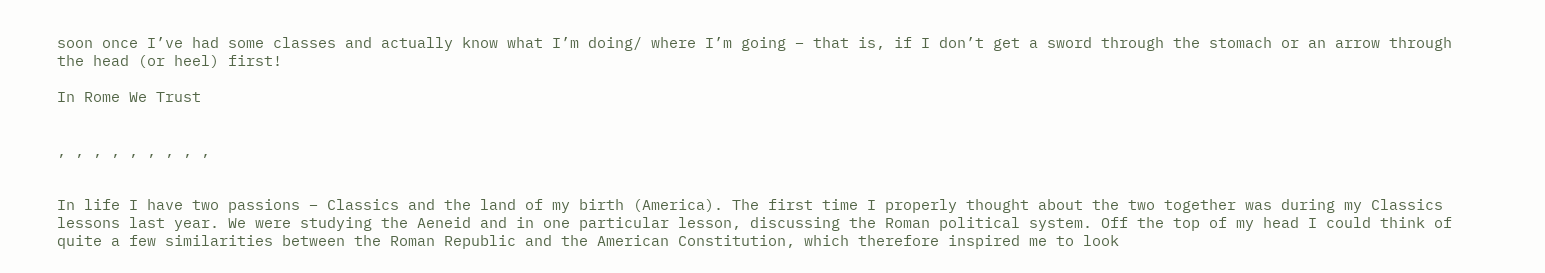soon once I’ve had some classes and actually know what I’m doing/ where I’m going – that is, if I don’t get a sword through the stomach or an arrow through the head (or heel) first!

In Rome We Trust


, , , , , , , , ,


In life I have two passions – Classics and the land of my birth (America). The first time I properly thought about the two together was during my Classics lessons last year. We were studying the Aeneid and in one particular lesson, discussing the Roman political system. Off the top of my head I could think of quite a few similarities between the Roman Republic and the American Constitution, which therefore inspired me to look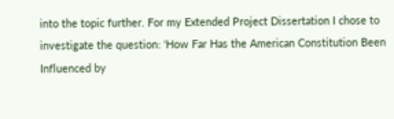into the topic further. For my Extended Project Dissertation I chose to investigate the question: ‘How Far Has the American Constitution Been Influenced by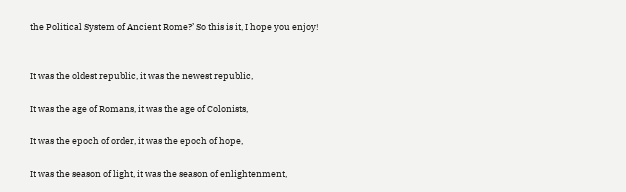the Political System of Ancient Rome?’ So this is it, I hope you enjoy!


It was the oldest republic, it was the newest republic,

It was the age of Romans, it was the age of Colonists,

It was the epoch of order, it was the epoch of hope,

It was the season of light, it was the season of enlightenment,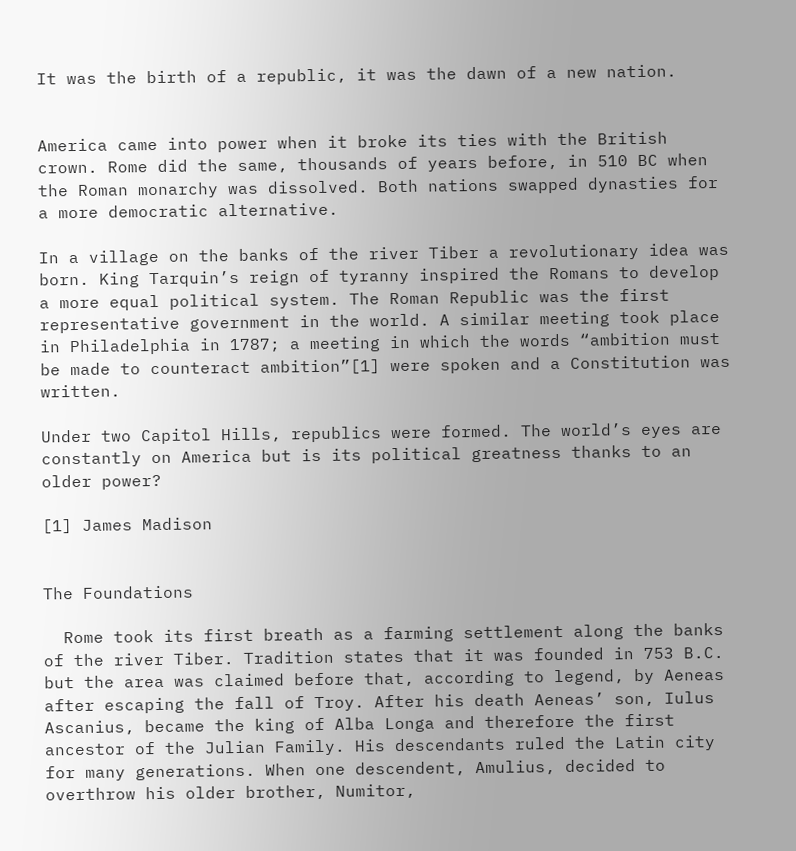It was the birth of a republic, it was the dawn of a new nation.


America came into power when it broke its ties with the British crown. Rome did the same, thousands of years before, in 510 BC when the Roman monarchy was dissolved. Both nations swapped dynasties for a more democratic alternative.

In a village on the banks of the river Tiber a revolutionary idea was born. King Tarquin’s reign of tyranny inspired the Romans to develop a more equal political system. The Roman Republic was the first representative government in the world. A similar meeting took place in Philadelphia in 1787; a meeting in which the words “ambition must be made to counteract ambition”[1] were spoken and a Constitution was written.

Under two Capitol Hills, republics were formed. The world’s eyes are constantly on America but is its political greatness thanks to an older power?

[1] James Madison


The Foundations

  Rome took its first breath as a farming settlement along the banks of the river Tiber. Tradition states that it was founded in 753 B.C. but the area was claimed before that, according to legend, by Aeneas after escaping the fall of Troy. After his death Aeneas’ son, Iulus Ascanius, became the king of Alba Longa and therefore the first ancestor of the Julian Family. His descendants ruled the Latin city for many generations. When one descendent, Amulius, decided to overthrow his older brother, Numitor,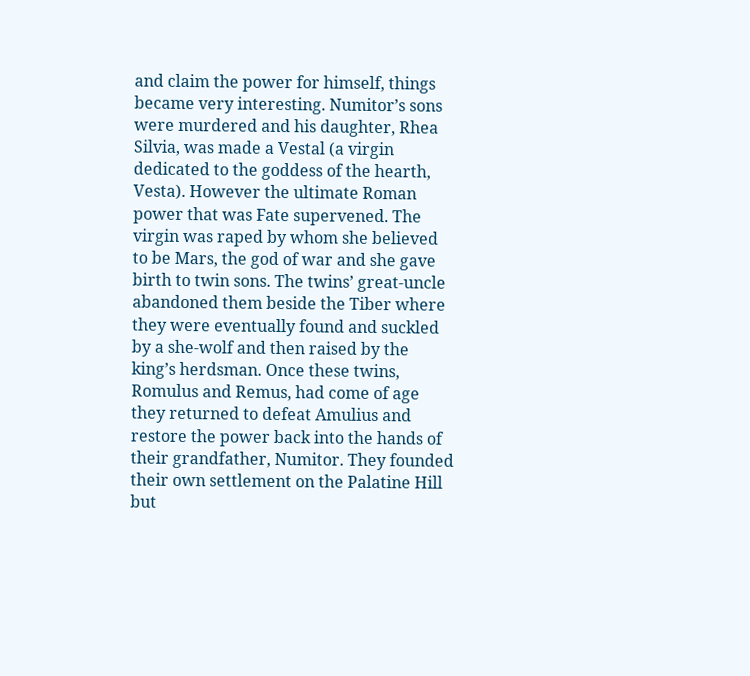and claim the power for himself, things became very interesting. Numitor’s sons were murdered and his daughter, Rhea Silvia, was made a Vestal (a virgin dedicated to the goddess of the hearth, Vesta). However the ultimate Roman power that was Fate supervened. The virgin was raped by whom she believed to be Mars, the god of war and she gave birth to twin sons. The twins’ great-uncle abandoned them beside the Tiber where they were eventually found and suckled by a she-wolf and then raised by the king’s herdsman. Once these twins, Romulus and Remus, had come of age they returned to defeat Amulius and restore the power back into the hands of their grandfather, Numitor. They founded their own settlement on the Palatine Hill but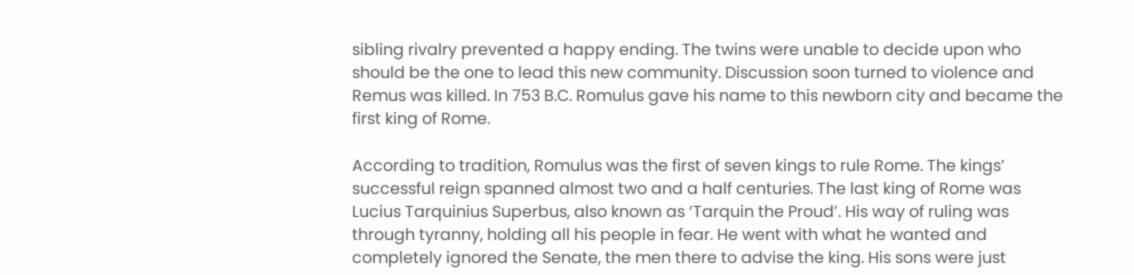sibling rivalry prevented a happy ending. The twins were unable to decide upon who should be the one to lead this new community. Discussion soon turned to violence and Remus was killed. In 753 B.C. Romulus gave his name to this newborn city and became the first king of Rome.

According to tradition, Romulus was the first of seven kings to rule Rome. The kings’ successful reign spanned almost two and a half centuries. The last king of Rome was Lucius Tarquinius Superbus, also known as ‘Tarquin the Proud’. His way of ruling was through tyranny, holding all his people in fear. He went with what he wanted and completely ignored the Senate, the men there to advise the king. His sons were just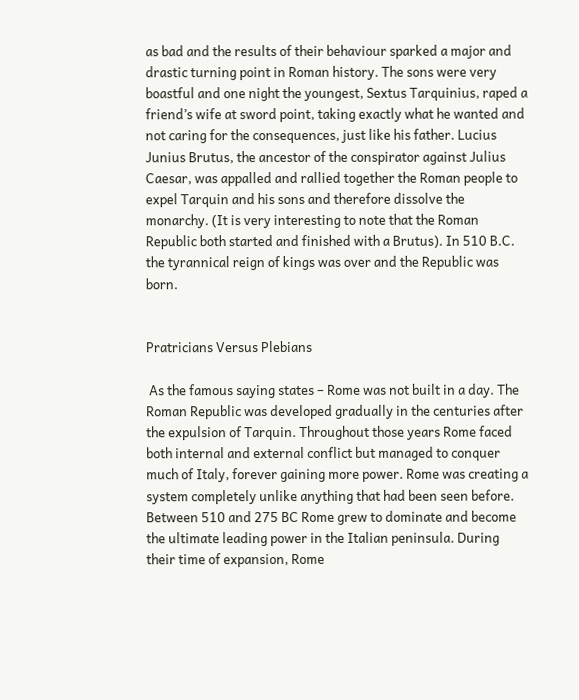as bad and the results of their behaviour sparked a major and drastic turning point in Roman history. The sons were very boastful and one night the youngest, Sextus Tarquinius, raped a friend’s wife at sword point, taking exactly what he wanted and not caring for the consequences, just like his father. Lucius Junius Brutus, the ancestor of the conspirator against Julius Caesar, was appalled and rallied together the Roman people to expel Tarquin and his sons and therefore dissolve the monarchy. (It is very interesting to note that the Roman Republic both started and finished with a Brutus). In 510 B.C. the tyrannical reign of kings was over and the Republic was born.


Pratricians Versus Plebians

 As the famous saying states – Rome was not built in a day. The Roman Republic was developed gradually in the centuries after the expulsion of Tarquin. Throughout those years Rome faced both internal and external conflict but managed to conquer much of Italy, forever gaining more power. Rome was creating a system completely unlike anything that had been seen before. Between 510 and 275 BC Rome grew to dominate and become the ultimate leading power in the Italian peninsula. During their time of expansion, Rome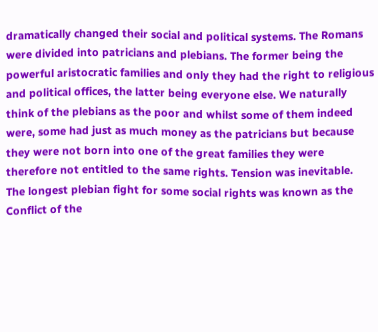dramatically changed their social and political systems. The Romans were divided into patricians and plebians. The former being the powerful aristocratic families and only they had the right to religious and political offices, the latter being everyone else. We naturally think of the plebians as the poor and whilst some of them indeed were, some had just as much money as the patricians but because they were not born into one of the great families they were therefore not entitled to the same rights. Tension was inevitable. The longest plebian fight for some social rights was known as the Conflict of the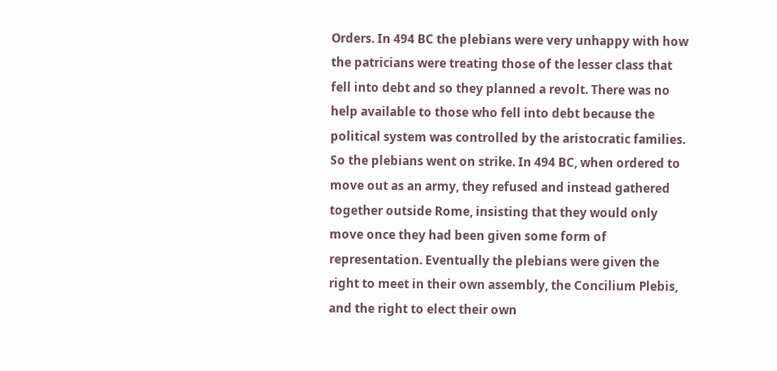Orders. In 494 BC the plebians were very unhappy with how the patricians were treating those of the lesser class that fell into debt and so they planned a revolt. There was no help available to those who fell into debt because the political system was controlled by the aristocratic families. So the plebians went on strike. In 494 BC, when ordered to move out as an army, they refused and instead gathered together outside Rome, insisting that they would only move once they had been given some form of representation. Eventually the plebians were given the right to meet in their own assembly, the Concilium Plebis, and the right to elect their own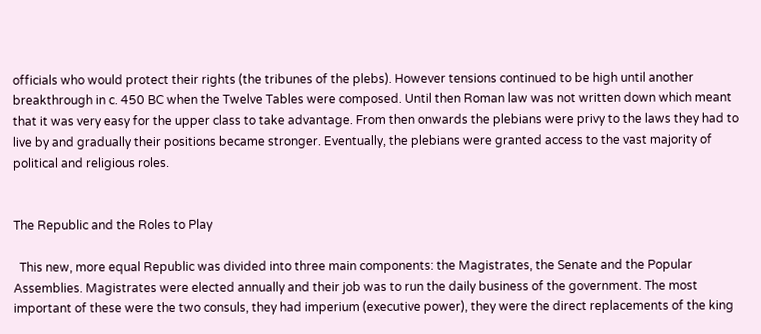officials who would protect their rights (the tribunes of the plebs). However tensions continued to be high until another breakthrough in c. 450 BC when the Twelve Tables were composed. Until then Roman law was not written down which meant that it was very easy for the upper class to take advantage. From then onwards the plebians were privy to the laws they had to live by and gradually their positions became stronger. Eventually, the plebians were granted access to the vast majority of political and religious roles.


The Republic and the Roles to Play

  This new, more equal Republic was divided into three main components: the Magistrates, the Senate and the Popular Assemblies. Magistrates were elected annually and their job was to run the daily business of the government. The most important of these were the two consuls, they had imperium (executive power), they were the direct replacements of the king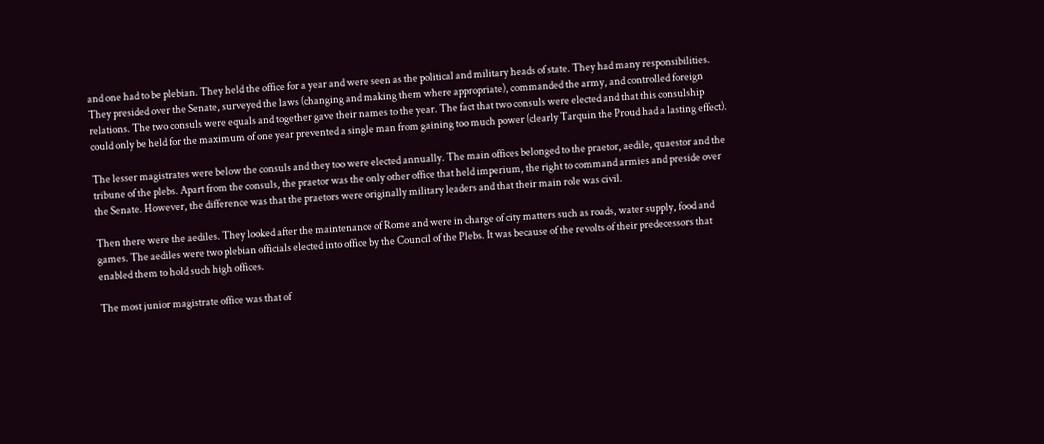and one had to be plebian. They held the office for a year and were seen as the political and military heads of state. They had many responsibilities. They presided over the Senate, surveyed the laws (changing and making them where appropriate), commanded the army, and controlled foreign relations. The two consuls were equals and together gave their names to the year. The fact that two consuls were elected and that this consulship could only be held for the maximum of one year prevented a single man from gaining too much power (clearly Tarquin the Proud had a lasting effect).

The lesser magistrates were below the consuls and they too were elected annually. The main offices belonged to the praetor, aedile, quaestor and the tribune of the plebs. Apart from the consuls, the praetor was the only other office that held imperium, the right to command armies and preside over the Senate. However, the difference was that the praetors were originally military leaders and that their main role was civil.

Then there were the aediles. They looked after the maintenance of Rome and were in charge of city matters such as roads, water supply, food and games. The aediles were two plebian officials elected into office by the Council of the Plebs. It was because of the revolts of their predecessors that enabled them to hold such high offices.

The most junior magistrate office was that of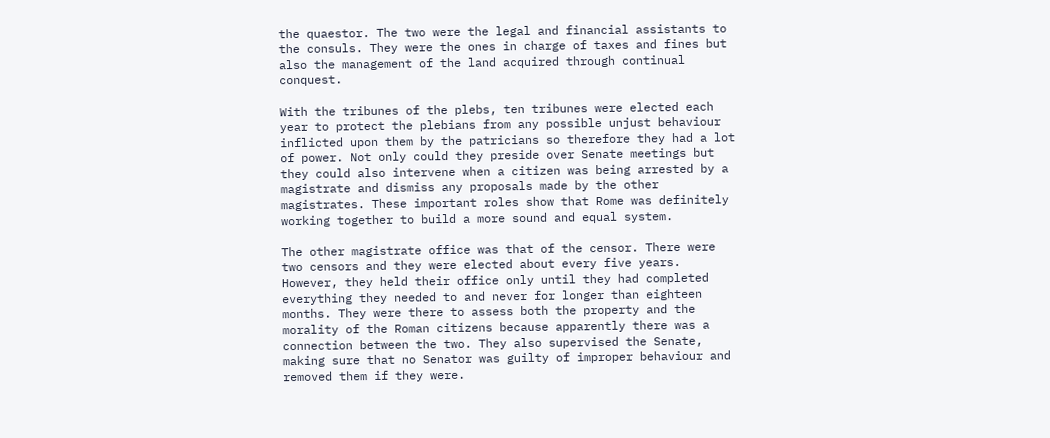the quaestor. The two were the legal and financial assistants to the consuls. They were the ones in charge of taxes and fines but also the management of the land acquired through continual conquest.

With the tribunes of the plebs, ten tribunes were elected each year to protect the plebians from any possible unjust behaviour inflicted upon them by the patricians so therefore they had a lot of power. Not only could they preside over Senate meetings but they could also intervene when a citizen was being arrested by a magistrate and dismiss any proposals made by the other magistrates. These important roles show that Rome was definitely working together to build a more sound and equal system.

The other magistrate office was that of the censor. There were two censors and they were elected about every five years. However, they held their office only until they had completed everything they needed to and never for longer than eighteen months. They were there to assess both the property and the morality of the Roman citizens because apparently there was a connection between the two. They also supervised the Senate, making sure that no Senator was guilty of improper behaviour and removed them if they were.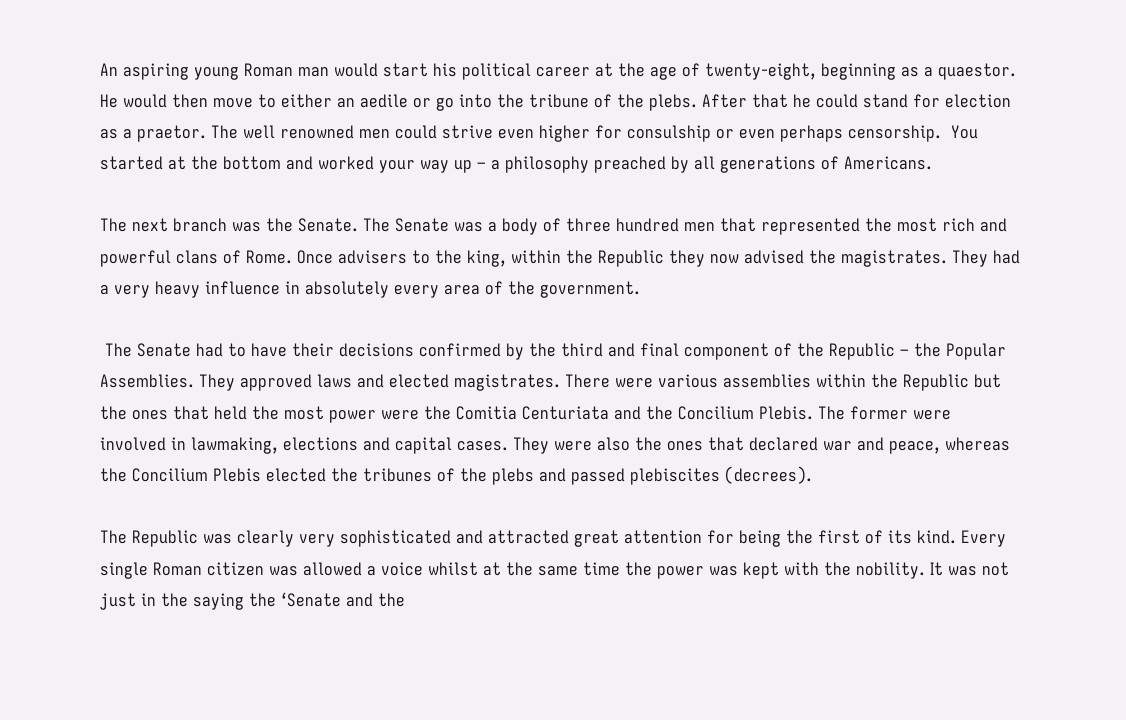An aspiring young Roman man would start his political career at the age of twenty-eight, beginning as a quaestor. He would then move to either an aedile or go into the tribune of the plebs. After that he could stand for election as a praetor. The well renowned men could strive even higher for consulship or even perhaps censorship.  You started at the bottom and worked your way up – a philosophy preached by all generations of Americans.

The next branch was the Senate. The Senate was a body of three hundred men that represented the most rich and powerful clans of Rome. Once advisers to the king, within the Republic they now advised the magistrates. They had a very heavy influence in absolutely every area of the government.

 The Senate had to have their decisions confirmed by the third and final component of the Republic – the Popular Assemblies. They approved laws and elected magistrates. There were various assemblies within the Republic but the ones that held the most power were the Comitia Centuriata and the Concilium Plebis. The former were involved in lawmaking, elections and capital cases. They were also the ones that declared war and peace, whereas the Concilium Plebis elected the tribunes of the plebs and passed plebiscites (decrees).

The Republic was clearly very sophisticated and attracted great attention for being the first of its kind. Every single Roman citizen was allowed a voice whilst at the same time the power was kept with the nobility. It was not just in the saying the ‘Senate and the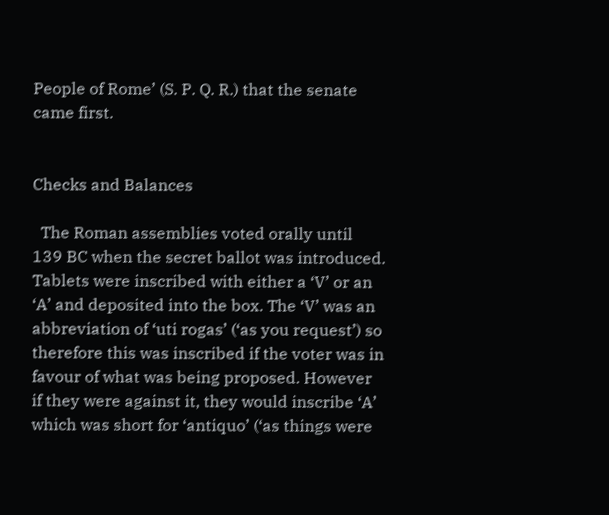People of Rome’ (S. P. Q. R.) that the senate came first.


Checks and Balances

  The Roman assemblies voted orally until 139 BC when the secret ballot was introduced. Tablets were inscribed with either a ‘V’ or an ‘A’ and deposited into the box. The ‘V’ was an abbreviation of ‘uti rogas’ (‘as you request’) so therefore this was inscribed if the voter was in favour of what was being proposed. However if they were against it, they would inscribe ‘A’ which was short for ‘antiquo’ (‘as things were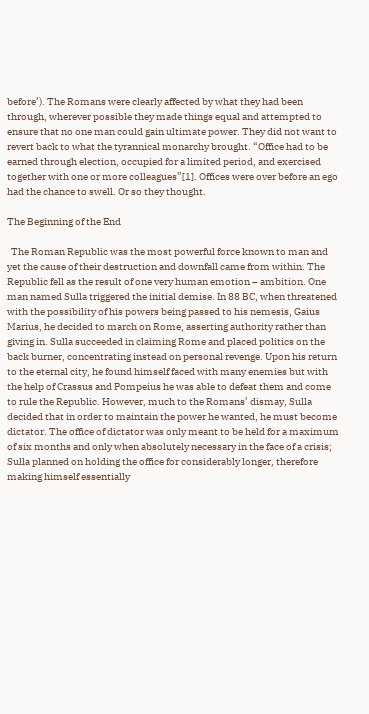before’). The Romans were clearly affected by what they had been through, wherever possible they made things equal and attempted to ensure that no one man could gain ultimate power. They did not want to revert back to what the tyrannical monarchy brought. “Office had to be earned through election, occupied for a limited period, and exercised together with one or more colleagues”[1]. Offices were over before an ego had the chance to swell. Or so they thought.

The Beginning of the End

  The Roman Republic was the most powerful force known to man and yet the cause of their destruction and downfall came from within. The Republic fell as the result of one very human emotion – ambition. One man named Sulla triggered the initial demise. In 88 BC, when threatened with the possibility of his powers being passed to his nemesis, Gaius Marius, he decided to march on Rome, asserting authority rather than giving in. Sulla succeeded in claiming Rome and placed politics on the back burner, concentrating instead on personal revenge. Upon his return to the eternal city, he found himself faced with many enemies but with the help of Crassus and Pompeius he was able to defeat them and come to rule the Republic. However, much to the Romans’ dismay, Sulla decided that in order to maintain the power he wanted, he must become dictator. The office of dictator was only meant to be held for a maximum of six months and only when absolutely necessary in the face of a crisis; Sulla planned on holding the office for considerably longer, therefore making himself essentially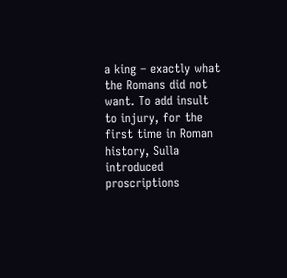a king – exactly what the Romans did not want. To add insult to injury, for the first time in Roman history, Sulla introduced proscriptions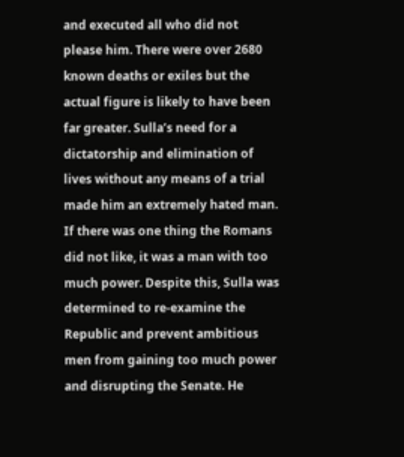and executed all who did not please him. There were over 2680 known deaths or exiles but the actual figure is likely to have been far greater. Sulla’s need for a dictatorship and elimination of lives without any means of a trial made him an extremely hated man. If there was one thing the Romans did not like, it was a man with too much power. Despite this, Sulla was determined to re-examine the Republic and prevent ambitious men from gaining too much power and disrupting the Senate. He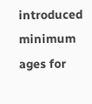introduced minimum ages for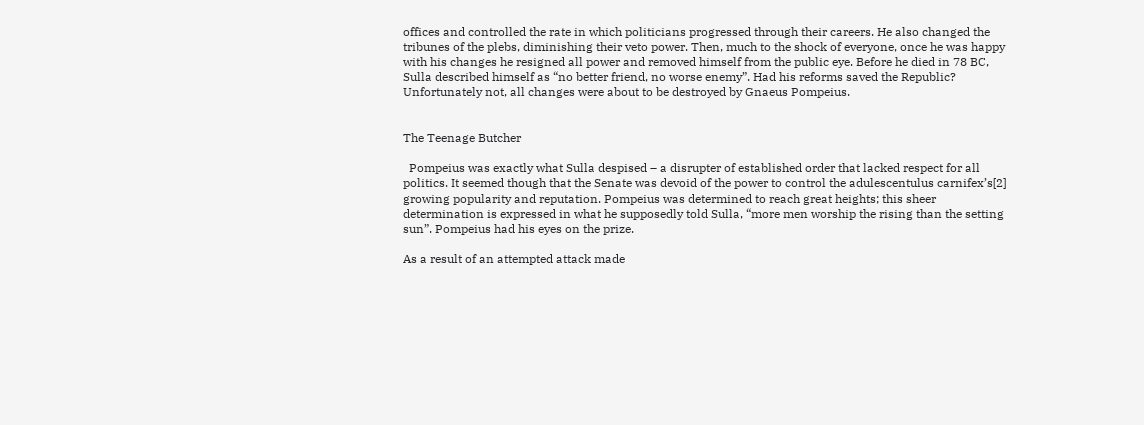offices and controlled the rate in which politicians progressed through their careers. He also changed the tribunes of the plebs, diminishing their veto power. Then, much to the shock of everyone, once he was happy with his changes he resigned all power and removed himself from the public eye. Before he died in 78 BC, Sulla described himself as “no better friend, no worse enemy”. Had his reforms saved the Republic? Unfortunately not, all changes were about to be destroyed by Gnaeus Pompeius.


The Teenage Butcher

  Pompeius was exactly what Sulla despised – a disrupter of established order that lacked respect for all politics. It seemed though that the Senate was devoid of the power to control the adulescentulus carnifex’s[2] growing popularity and reputation. Pompeius was determined to reach great heights; this sheer determination is expressed in what he supposedly told Sulla, “more men worship the rising than the setting sun”. Pompeius had his eyes on the prize.

As a result of an attempted attack made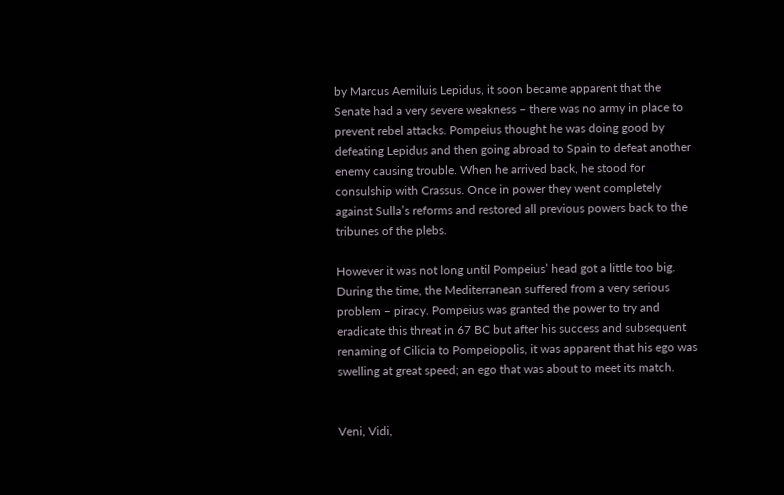by Marcus Aemiluis Lepidus, it soon became apparent that the Senate had a very severe weakness – there was no army in place to prevent rebel attacks. Pompeius thought he was doing good by defeating Lepidus and then going abroad to Spain to defeat another enemy causing trouble. When he arrived back, he stood for consulship with Crassus. Once in power they went completely against Sulla’s reforms and restored all previous powers back to the tribunes of the plebs.

However it was not long until Pompeius’ head got a little too big. During the time, the Mediterranean suffered from a very serious problem – piracy. Pompeius was granted the power to try and eradicate this threat in 67 BC but after his success and subsequent renaming of Cilicia to Pompeiopolis, it was apparent that his ego was swelling at great speed; an ego that was about to meet its match.


Veni, Vidi,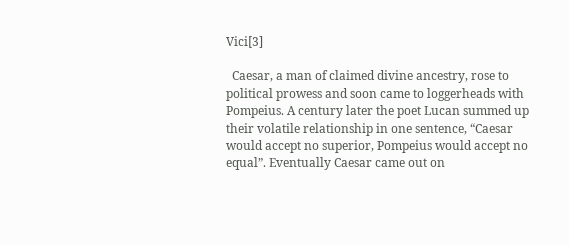Vici[3]

  Caesar, a man of claimed divine ancestry, rose to political prowess and soon came to loggerheads with Pompeius. A century later the poet Lucan summed up their volatile relationship in one sentence, “Caesar would accept no superior, Pompeius would accept no equal”. Eventually Caesar came out on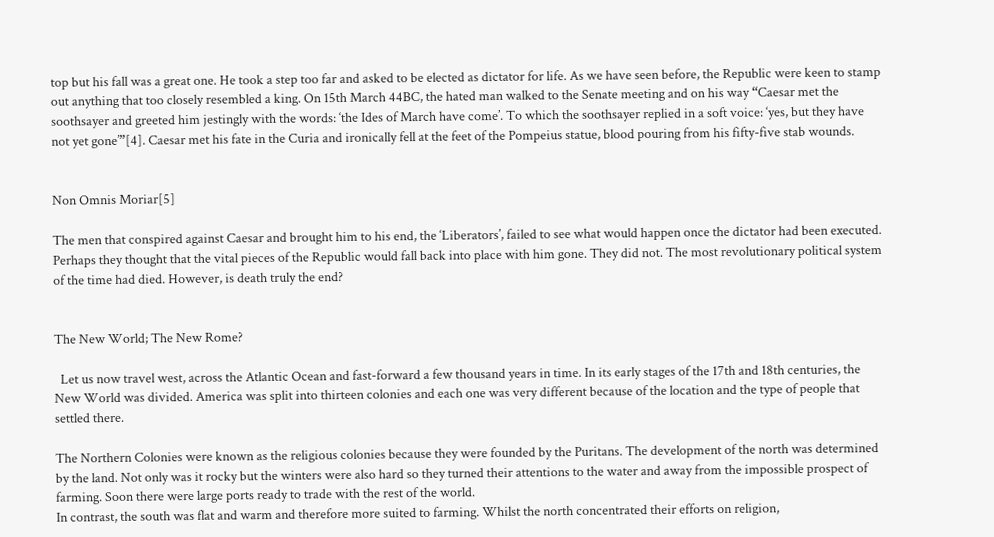top but his fall was a great one. He took a step too far and asked to be elected as dictator for life. As we have seen before, the Republic were keen to stamp out anything that too closely resembled a king. On 15th March 44BC, the hated man walked to the Senate meeting and on his way “Caesar met the soothsayer and greeted him jestingly with the words: ‘the Ides of March have come’. To which the soothsayer replied in a soft voice: ‘yes, but they have not yet gone’”[4]. Caesar met his fate in the Curia and ironically fell at the feet of the Pompeius statue, blood pouring from his fifty-five stab wounds.


Non Omnis Moriar[5]

The men that conspired against Caesar and brought him to his end, the ‘Liberators’, failed to see what would happen once the dictator had been executed. Perhaps they thought that the vital pieces of the Republic would fall back into place with him gone. They did not. The most revolutionary political system of the time had died. However, is death truly the end?


The New World; The New Rome?

  Let us now travel west, across the Atlantic Ocean and fast-forward a few thousand years in time. In its early stages of the 17th and 18th centuries, the New World was divided. America was split into thirteen colonies and each one was very different because of the location and the type of people that settled there.

The Northern Colonies were known as the religious colonies because they were founded by the Puritans. The development of the north was determined by the land. Not only was it rocky but the winters were also hard so they turned their attentions to the water and away from the impossible prospect of farming. Soon there were large ports ready to trade with the rest of the world.
In contrast, the south was flat and warm and therefore more suited to farming. Whilst the north concentrated their efforts on religion,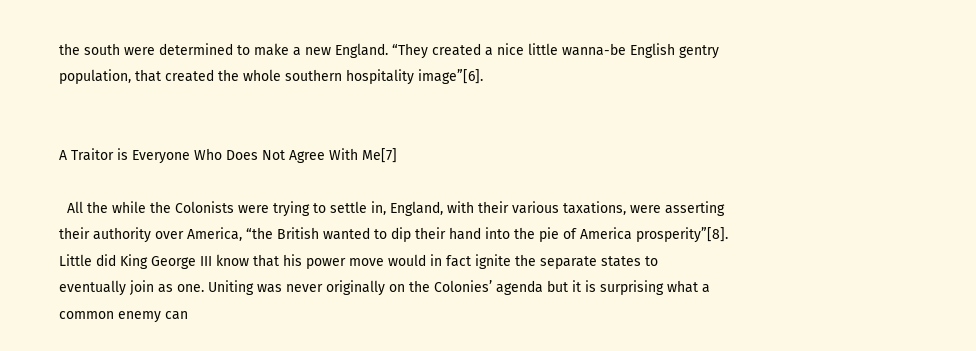the south were determined to make a new England. “They created a nice little wanna-be English gentry population, that created the whole southern hospitality image”[6].


A Traitor is Everyone Who Does Not Agree With Me[7]

  All the while the Colonists were trying to settle in, England, with their various taxations, were asserting their authority over America, “the British wanted to dip their hand into the pie of America prosperity”[8]. Little did King George III know that his power move would in fact ignite the separate states to eventually join as one. Uniting was never originally on the Colonies’ agenda but it is surprising what a common enemy can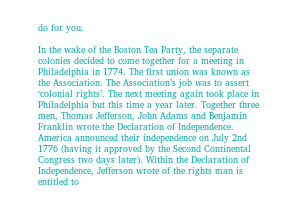do for you.

In the wake of the Boston Tea Party, the separate colonies decided to come together for a meeting in Philadelphia in 1774. The first union was known as the Association. The Association’s job was to assert ‘colonial rights’. The next meeting again took place in Philadelphia but this time a year later. Together three men, Thomas Jefferson, John Adams and Benjamin Franklin wrote the Declaration of Independence. America announced their independence on July 2nd 1776 (having it approved by the Second Continental Congress two days later). Within the Declaration of Independence, Jefferson wrote of the rights man is entitled to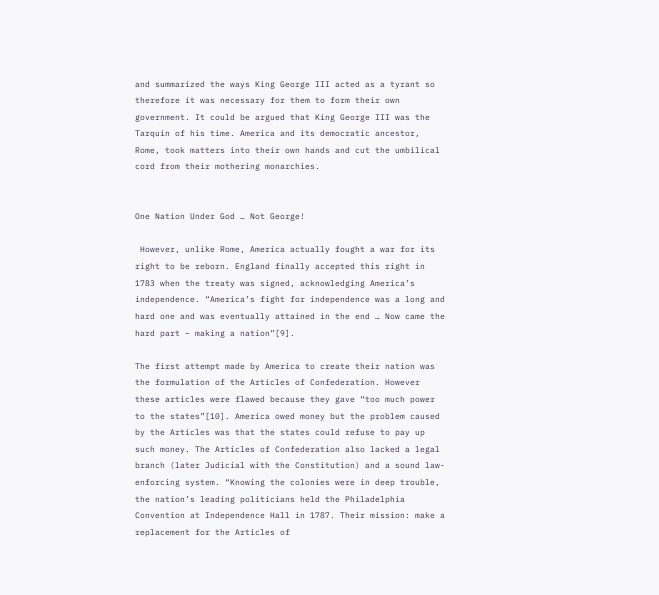and summarized the ways King George III acted as a tyrant so therefore it was necessary for them to form their own government. It could be argued that King George III was the Tarquin of his time. America and its democratic ancestor, Rome, took matters into their own hands and cut the umbilical cord from their mothering monarchies.


One Nation Under God … Not George!

 However, unlike Rome, America actually fought a war for its right to be reborn. England finally accepted this right in 1783 when the treaty was signed, acknowledging America’s independence. “America’s fight for independence was a long and hard one and was eventually attained in the end … Now came the hard part – making a nation”[9].

The first attempt made by America to create their nation was the formulation of the Articles of Confederation. However these articles were flawed because they gave “too much power to the states”[10]. America owed money but the problem caused by the Articles was that the states could refuse to pay up such money. The Articles of Confederation also lacked a legal branch (later Judicial with the Constitution) and a sound law-enforcing system. “Knowing the colonies were in deep trouble, the nation’s leading politicians held the Philadelphia Convention at Independence Hall in 1787. Their mission: make a replacement for the Articles of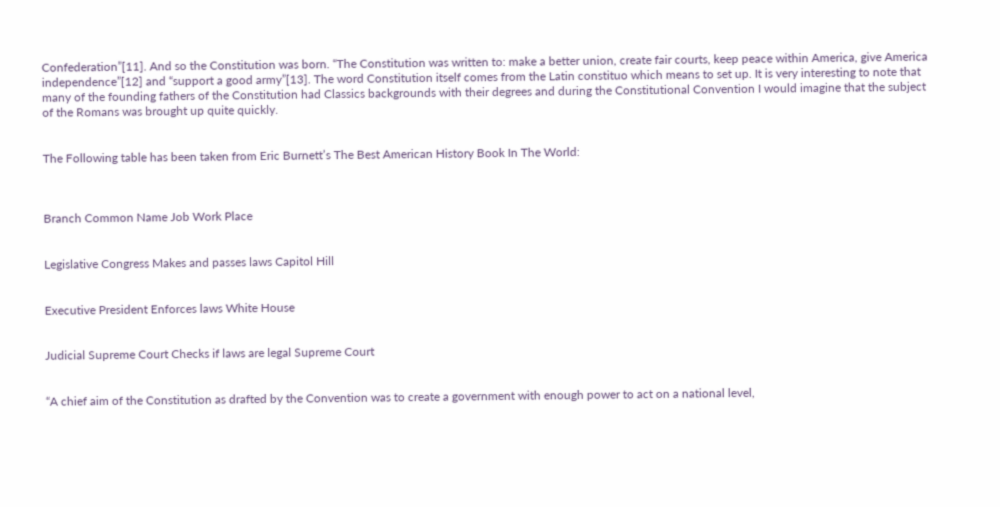Confederation”[11]. And so the Constitution was born. “The Constitution was written to: make a better union, create fair courts, keep peace within America, give America independence”[12] and “support a good army”[13]. The word Constitution itself comes from the Latin constituo which means to set up. It is very interesting to note that many of the founding fathers of the Constitution had Classics backgrounds with their degrees and during the Constitutional Convention I would imagine that the subject of the Romans was brought up quite quickly.


The Following table has been taken from Eric Burnett’s The Best American History Book In The World:



Branch Common Name Job Work Place


Legislative Congress Makes and passes laws Capitol Hill


Executive President Enforces laws White House


Judicial Supreme Court Checks if laws are legal Supreme Court


“A chief aim of the Constitution as drafted by the Convention was to create a government with enough power to act on a national level,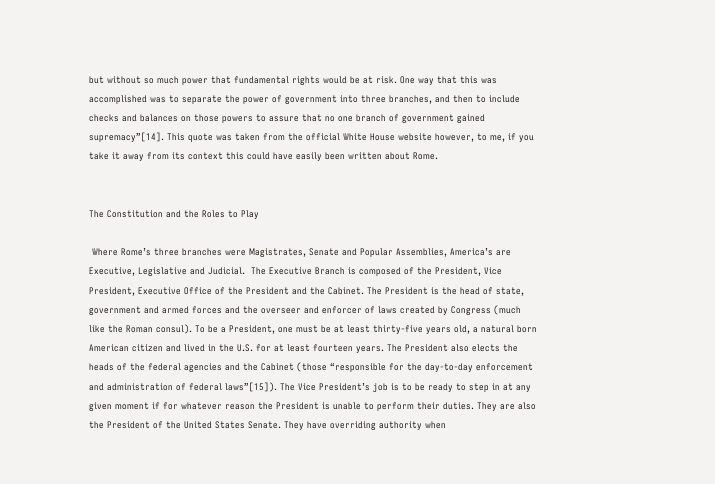but without so much power that fundamental rights would be at risk. One way that this was accomplished was to separate the power of government into three branches, and then to include checks and balances on those powers to assure that no one branch of government gained supremacy”[14]. This quote was taken from the official White House website however, to me, if you take it away from its context this could have easily been written about Rome.


The Constitution and the Roles to Play

 Where Rome’s three branches were Magistrates, Senate and Popular Assemblies, America’s are Executive, Legislative and Judicial.  The Executive Branch is composed of the President, Vice President, Executive Office of the President and the Cabinet. The President is the head of state, government and armed forces and the overseer and enforcer of laws created by Congress (much like the Roman consul). To be a President, one must be at least thirty-five years old, a natural born American citizen and lived in the U.S. for at least fourteen years. The President also elects the heads of the federal agencies and the Cabinet (those “responsible for the day-to-day enforcement and administration of federal laws”[15]). The Vice President’s job is to be ready to step in at any given moment if for whatever reason the President is unable to perform their duties. They are also the President of the United States Senate. They have overriding authority when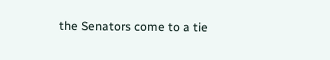the Senators come to a tie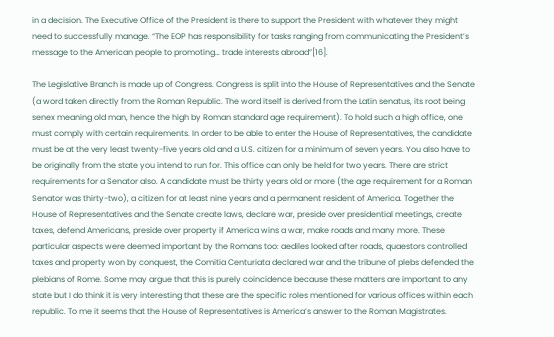in a decision. The Executive Office of the President is there to support the President with whatever they might need to successfully manage. “The EOP has responsibility for tasks ranging from communicating the President’s message to the American people to promoting… trade interests abroad”[16].

The Legislative Branch is made up of Congress. Congress is split into the House of Representatives and the Senate (a word taken directly from the Roman Republic. The word itself is derived from the Latin senatus, its root being senex meaning old man, hence the high by Roman standard age requirement). To hold such a high office, one must comply with certain requirements. In order to be able to enter the House of Representatives, the candidate must be at the very least twenty-five years old and a U.S. citizen for a minimum of seven years. You also have to be originally from the state you intend to run for. This office can only be held for two years. There are strict requirements for a Senator also. A candidate must be thirty years old or more (the age requirement for a Roman Senator was thirty-two), a citizen for at least nine years and a permanent resident of America. Together the House of Representatives and the Senate create laws, declare war, preside over presidential meetings, create taxes, defend Americans, preside over property if America wins a war, make roads and many more. These particular aspects were deemed important by the Romans too: aediles looked after roads, quaestors controlled taxes and property won by conquest, the Comitia Centuriata declared war and the tribune of plebs defended the plebians of Rome. Some may argue that this is purely coincidence because these matters are important to any state but I do think it is very interesting that these are the specific roles mentioned for various offices within each republic. To me it seems that the House of Representatives is America’s answer to the Roman Magistrates.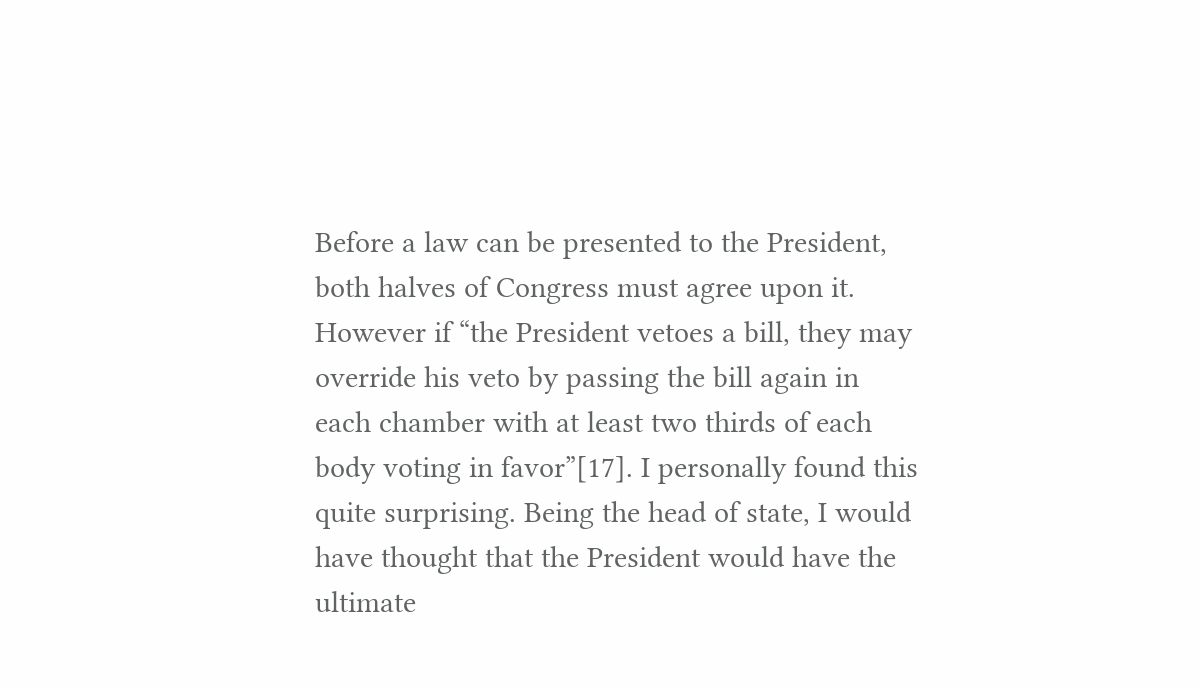Before a law can be presented to the President, both halves of Congress must agree upon it. However if “the President vetoes a bill, they may override his veto by passing the bill again in each chamber with at least two thirds of each body voting in favor”[17]. I personally found this quite surprising. Being the head of state, I would have thought that the President would have the ultimate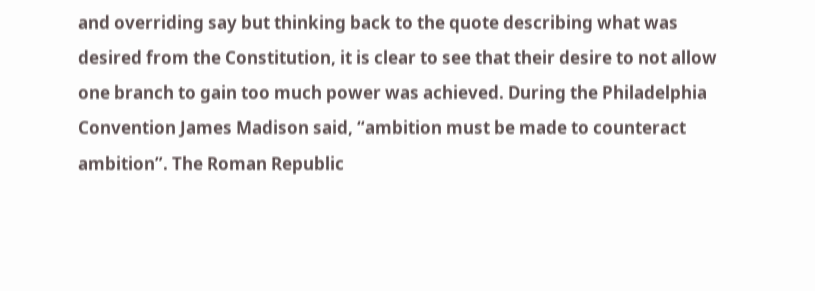and overriding say but thinking back to the quote describing what was desired from the Constitution, it is clear to see that their desire to not allow one branch to gain too much power was achieved. During the Philadelphia Convention James Madison said, “ambition must be made to counteract ambition”. The Roman Republic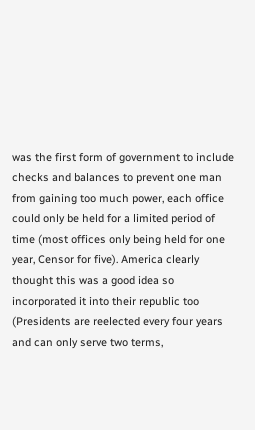was the first form of government to include checks and balances to prevent one man from gaining too much power, each office could only be held for a limited period of time (most offices only being held for one year, Censor for five). America clearly thought this was a good idea so incorporated it into their republic too (Presidents are reelected every four years and can only serve two terms,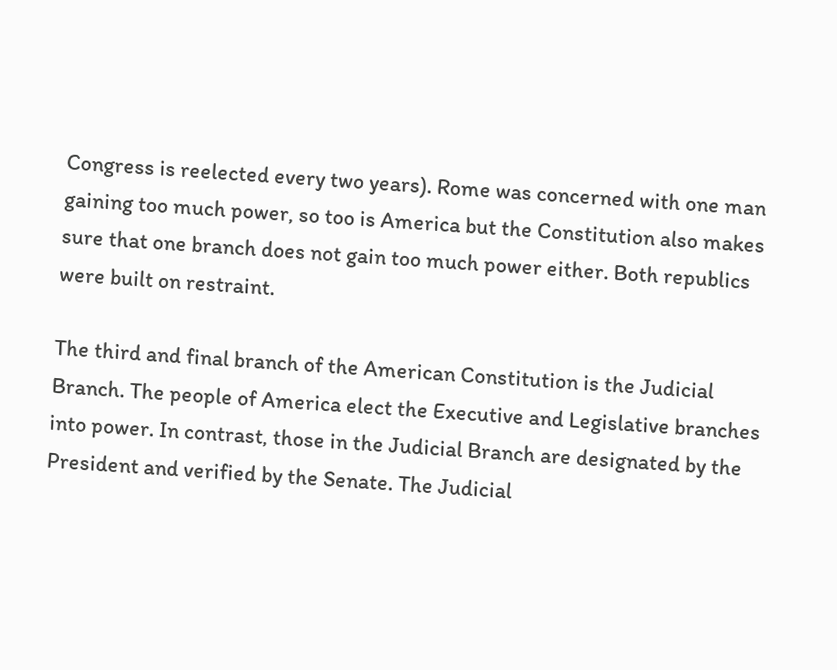Congress is reelected every two years). Rome was concerned with one man gaining too much power, so too is America but the Constitution also makes sure that one branch does not gain too much power either. Both republics were built on restraint.

The third and final branch of the American Constitution is the Judicial Branch. The people of America elect the Executive and Legislative branches into power. In contrast, those in the Judicial Branch are designated by the President and verified by the Senate. The Judicial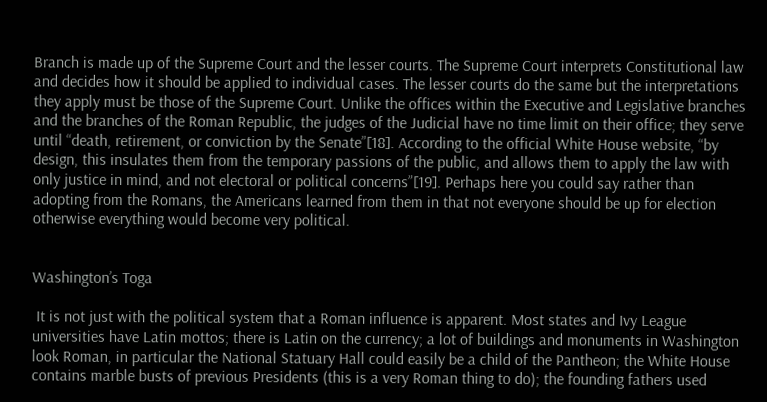Branch is made up of the Supreme Court and the lesser courts. The Supreme Court interprets Constitutional law and decides how it should be applied to individual cases. The lesser courts do the same but the interpretations they apply must be those of the Supreme Court. Unlike the offices within the Executive and Legislative branches and the branches of the Roman Republic, the judges of the Judicial have no time limit on their office; they serve until “death, retirement, or conviction by the Senate”[18]. According to the official White House website, “by design, this insulates them from the temporary passions of the public, and allows them to apply the law with only justice in mind, and not electoral or political concerns”[19]. Perhaps here you could say rather than adopting from the Romans, the Americans learned from them in that not everyone should be up for election otherwise everything would become very political.


Washington’s Toga

 It is not just with the political system that a Roman influence is apparent. Most states and Ivy League universities have Latin mottos; there is Latin on the currency; a lot of buildings and monuments in Washington look Roman, in particular the National Statuary Hall could easily be a child of the Pantheon; the White House contains marble busts of previous Presidents (this is a very Roman thing to do); the founding fathers used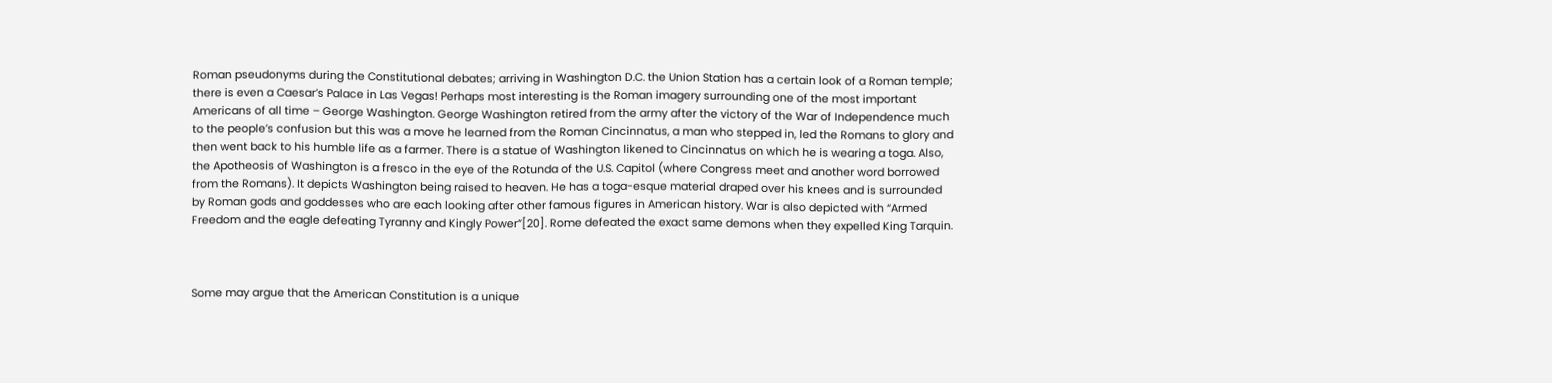Roman pseudonyms during the Constitutional debates; arriving in Washington D.C. the Union Station has a certain look of a Roman temple; there is even a Caesar’s Palace in Las Vegas! Perhaps most interesting is the Roman imagery surrounding one of the most important Americans of all time – George Washington. George Washington retired from the army after the victory of the War of Independence much to the people’s confusion but this was a move he learned from the Roman Cincinnatus, a man who stepped in, led the Romans to glory and then went back to his humble life as a farmer. There is a statue of Washington likened to Cincinnatus on which he is wearing a toga. Also, the Apotheosis of Washington is a fresco in the eye of the Rotunda of the U.S. Capitol (where Congress meet and another word borrowed from the Romans). It depicts Washington being raised to heaven. He has a toga-esque material draped over his knees and is surrounded by Roman gods and goddesses who are each looking after other famous figures in American history. War is also depicted with “Armed Freedom and the eagle defeating Tyranny and Kingly Power”[20]. Rome defeated the exact same demons when they expelled King Tarquin.



Some may argue that the American Constitution is a unique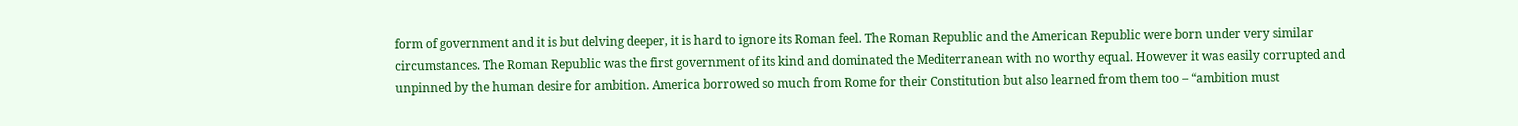form of government and it is but delving deeper, it is hard to ignore its Roman feel. The Roman Republic and the American Republic were born under very similar circumstances. The Roman Republic was the first government of its kind and dominated the Mediterranean with no worthy equal. However it was easily corrupted and unpinned by the human desire for ambition. America borrowed so much from Rome for their Constitution but also learned from them too – “ambition must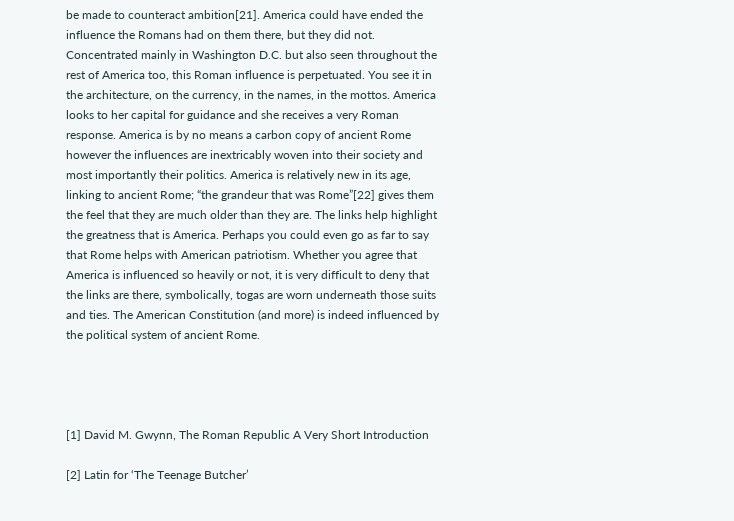be made to counteract ambition[21]. America could have ended the influence the Romans had on them there, but they did not. Concentrated mainly in Washington D.C. but also seen throughout the rest of America too, this Roman influence is perpetuated. You see it in the architecture, on the currency, in the names, in the mottos. America looks to her capital for guidance and she receives a very Roman response. America is by no means a carbon copy of ancient Rome however the influences are inextricably woven into their society and most importantly their politics. America is relatively new in its age, linking to ancient Rome; “the grandeur that was Rome”[22] gives them the feel that they are much older than they are. The links help highlight the greatness that is America. Perhaps you could even go as far to say that Rome helps with American patriotism. Whether you agree that America is influenced so heavily or not, it is very difficult to deny that the links are there, symbolically, togas are worn underneath those suits and ties. The American Constitution (and more) is indeed influenced by the political system of ancient Rome.




[1] David M. Gwynn, The Roman Republic A Very Short Introduction

[2] Latin for ‘The Teenage Butcher’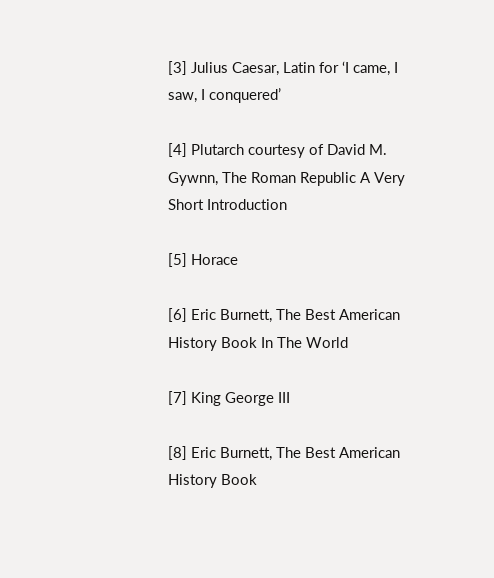[3] Julius Caesar, Latin for ‘I came, I saw, I conquered’

[4] Plutarch courtesy of David M. Gywnn, The Roman Republic A Very Short Introduction

[5] Horace

[6] Eric Burnett, The Best American History Book In The World

[7] King George III

[8] Eric Burnett, The Best American History Book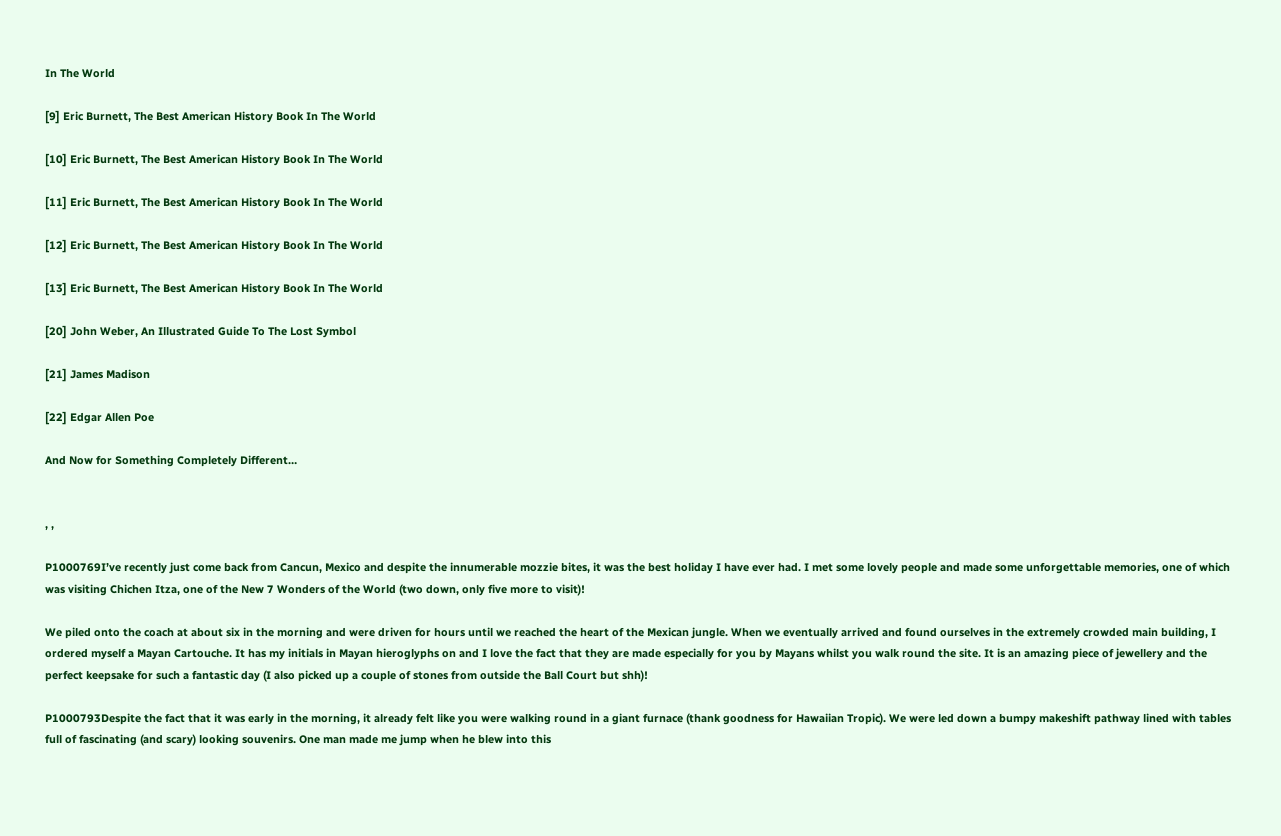In The World

[9] Eric Burnett, The Best American History Book In The World

[10] Eric Burnett, The Best American History Book In The World

[11] Eric Burnett, The Best American History Book In The World

[12] Eric Burnett, The Best American History Book In The World

[13] Eric Burnett, The Best American History Book In The World

[20] John Weber, An Illustrated Guide To The Lost Symbol

[21] James Madison

[22] Edgar Allen Poe

And Now for Something Completely Different…


, ,

P1000769I’ve recently just come back from Cancun, Mexico and despite the innumerable mozzie bites, it was the best holiday I have ever had. I met some lovely people and made some unforgettable memories, one of which was visiting Chichen Itza, one of the New 7 Wonders of the World (two down, only five more to visit)!

We piled onto the coach at about six in the morning and were driven for hours until we reached the heart of the Mexican jungle. When we eventually arrived and found ourselves in the extremely crowded main building, I ordered myself a Mayan Cartouche. It has my initials in Mayan hieroglyphs on and I love the fact that they are made especially for you by Mayans whilst you walk round the site. It is an amazing piece of jewellery and the perfect keepsake for such a fantastic day (I also picked up a couple of stones from outside the Ball Court but shh)!

P1000793Despite the fact that it was early in the morning, it already felt like you were walking round in a giant furnace (thank goodness for Hawaiian Tropic). We were led down a bumpy makeshift pathway lined with tables full of fascinating (and scary) looking souvenirs. One man made me jump when he blew into this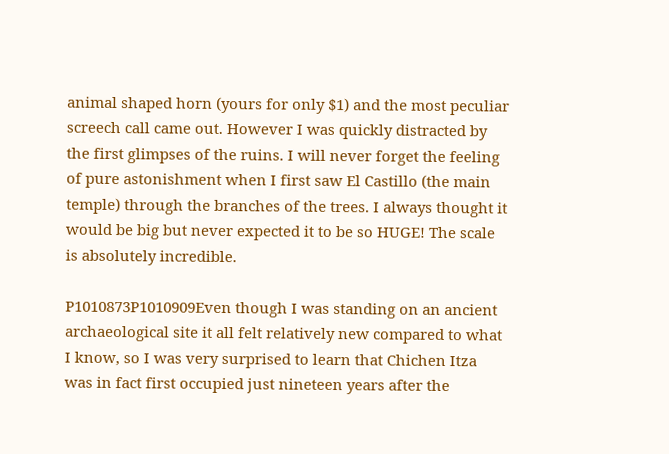animal shaped horn (yours for only $1) and the most peculiar screech call came out. However I was quickly distracted by the first glimpses of the ruins. I will never forget the feeling of pure astonishment when I first saw El Castillo (the main temple) through the branches of the trees. I always thought it would be big but never expected it to be so HUGE! The scale is absolutely incredible.

P1010873P1010909Even though I was standing on an ancient archaeological site it all felt relatively new compared to what I know, so I was very surprised to learn that Chichen Itza was in fact first occupied just nineteen years after the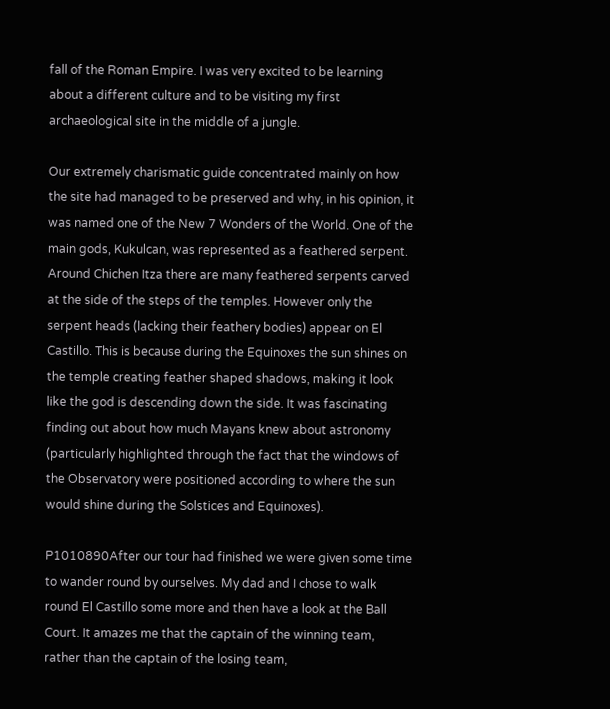fall of the Roman Empire. I was very excited to be learning about a different culture and to be visiting my first archaeological site in the middle of a jungle.

Our extremely charismatic guide concentrated mainly on how the site had managed to be preserved and why, in his opinion, it was named one of the New 7 Wonders of the World. One of the main gods, Kukulcan, was represented as a feathered serpent. Around Chichen Itza there are many feathered serpents carved at the side of the steps of the temples. However only the serpent heads (lacking their feathery bodies) appear on El Castillo. This is because during the Equinoxes the sun shines on the temple creating feather shaped shadows, making it look like the god is descending down the side. It was fascinating finding out about how much Mayans knew about astronomy (particularly highlighted through the fact that the windows of the Observatory were positioned according to where the sun would shine during the Solstices and Equinoxes).

P1010890After our tour had finished we were given some time to wander round by ourselves. My dad and I chose to walk round El Castillo some more and then have a look at the Ball Court. It amazes me that the captain of the winning team, rather than the captain of the losing team,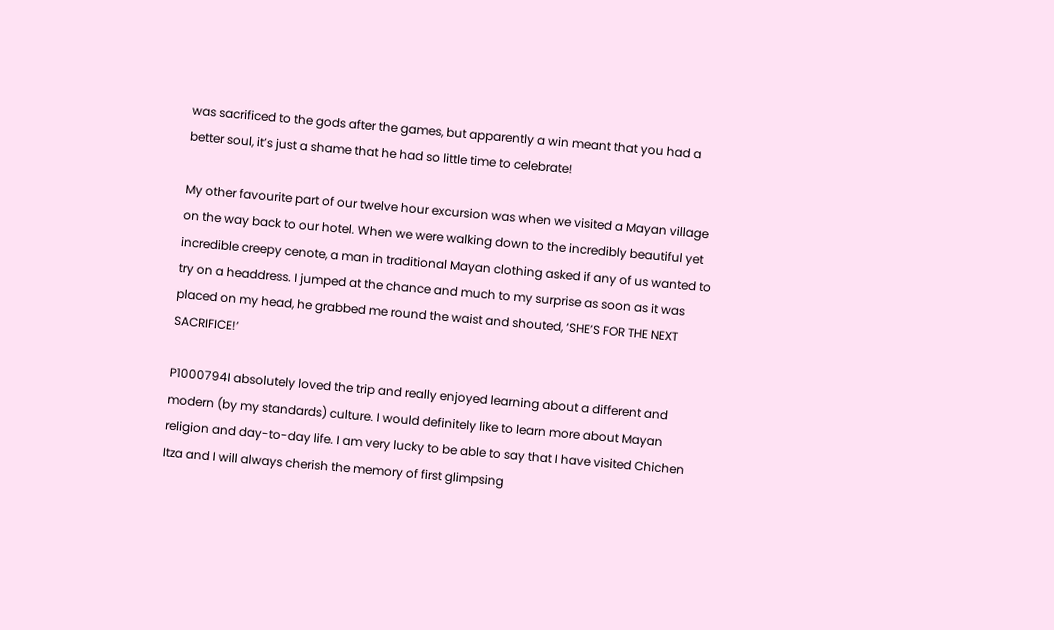was sacrificed to the gods after the games, but apparently a win meant that you had a better soul, it’s just a shame that he had so little time to celebrate!

My other favourite part of our twelve hour excursion was when we visited a Mayan village on the way back to our hotel. When we were walking down to the incredibly beautiful yet incredible creepy cenote, a man in traditional Mayan clothing asked if any of us wanted to try on a headdress. I jumped at the chance and much to my surprise as soon as it was placed on my head, he grabbed me round the waist and shouted, ‘SHE’S FOR THE NEXT SACRIFICE!’

P1000794I absolutely loved the trip and really enjoyed learning about a different and modern (by my standards) culture. I would definitely like to learn more about Mayan religion and day-to-day life. I am very lucky to be able to say that I have visited Chichen Itza and I will always cherish the memory of first glimpsing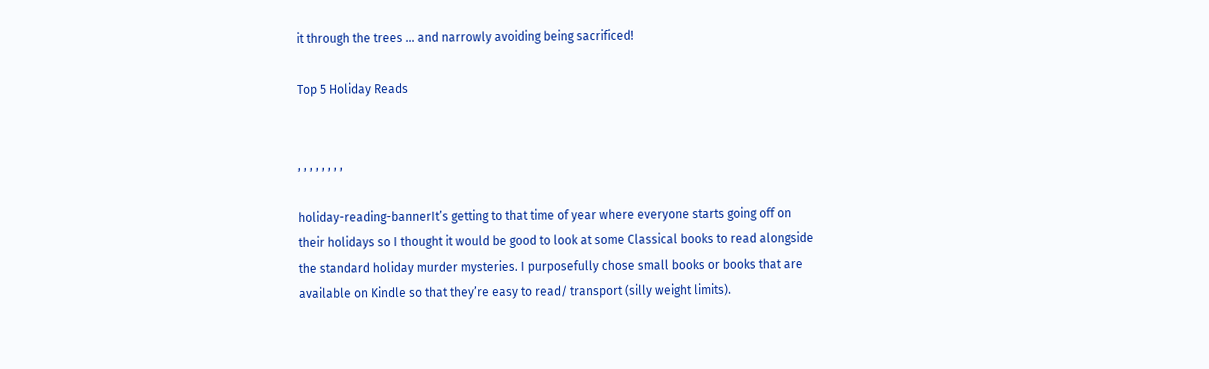it through the trees … and narrowly avoiding being sacrificed!

Top 5 Holiday Reads


, , , , , , , ,

holiday-reading-bannerIt’s getting to that time of year where everyone starts going off on their holidays so I thought it would be good to look at some Classical books to read alongside the standard holiday murder mysteries. I purposefully chose small books or books that are available on Kindle so that they’re easy to read/ transport (silly weight limits).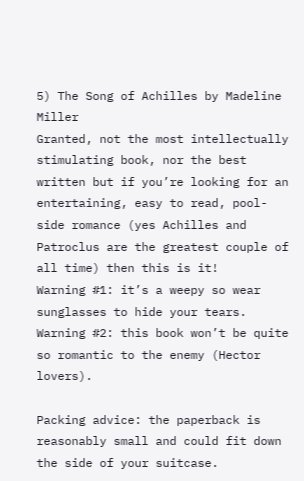5) The Song of Achilles by Madeline Miller
Granted, not the most intellectually stimulating book, nor the best written but if you’re looking for an entertaining, easy to read, pool-side romance (yes Achilles and Patroclus are the greatest couple of all time) then this is it!
Warning #1: it’s a weepy so wear sunglasses to hide your tears.
Warning #2: this book won’t be quite so romantic to the enemy (Hector lovers).

Packing advice: the paperback is reasonably small and could fit down the side of your suitcase.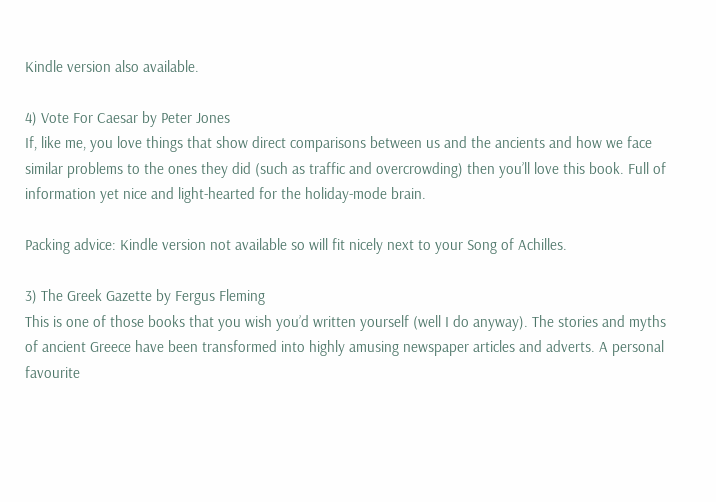Kindle version also available.

4) Vote For Caesar by Peter Jones
If, like me, you love things that show direct comparisons between us and the ancients and how we face similar problems to the ones they did (such as traffic and overcrowding) then you’ll love this book. Full of information yet nice and light-hearted for the holiday-mode brain.

Packing advice: Kindle version not available so will fit nicely next to your Song of Achilles.

3) The Greek Gazette by Fergus Fleming
This is one of those books that you wish you’d written yourself (well I do anyway). The stories and myths of ancient Greece have been transformed into highly amusing newspaper articles and adverts. A personal favourite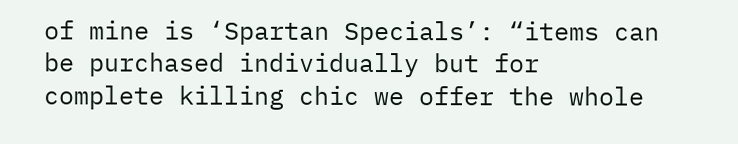of mine is ‘Spartan Specials’: “items can be purchased individually but for complete killing chic we offer the whole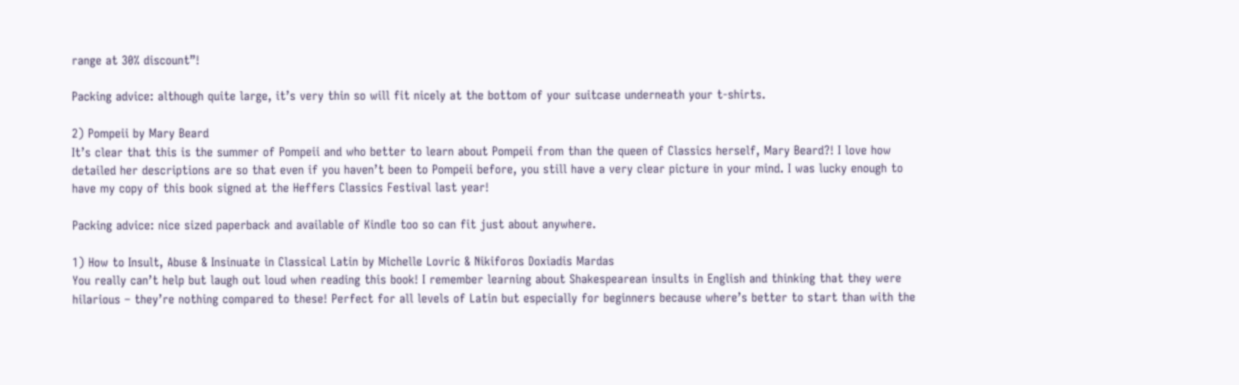range at 30% discount”!

Packing advice: although quite large, it’s very thin so will fit nicely at the bottom of your suitcase underneath your t-shirts.

2) Pompeii by Mary Beard
It’s clear that this is the summer of Pompeii and who better to learn about Pompeii from than the queen of Classics herself, Mary Beard?! I love how detailed her descriptions are so that even if you haven’t been to Pompeii before, you still have a very clear picture in your mind. I was lucky enough to have my copy of this book signed at the Heffers Classics Festival last year!

Packing advice: nice sized paperback and available of Kindle too so can fit just about anywhere.

1) How to Insult, Abuse & Insinuate in Classical Latin by Michelle Lovric & Nikiforos Doxiadis Mardas
You really can’t help but laugh out loud when reading this book! I remember learning about Shakespearean insults in English and thinking that they were hilarious – they’re nothing compared to these! Perfect for all levels of Latin but especially for beginners because where’s better to start than with the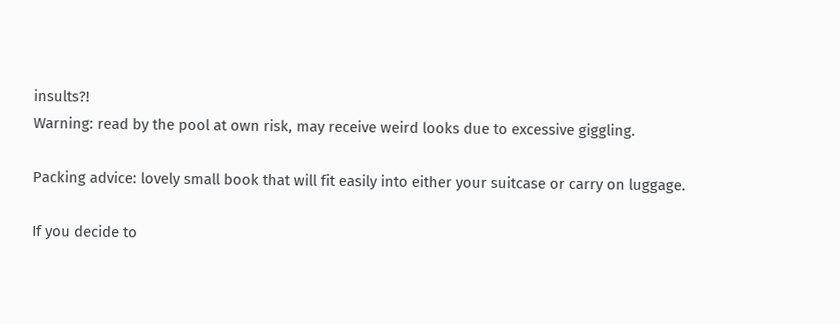insults?!
Warning: read by the pool at own risk, may receive weird looks due to excessive giggling.

Packing advice: lovely small book that will fit easily into either your suitcase or carry on luggage.

If you decide to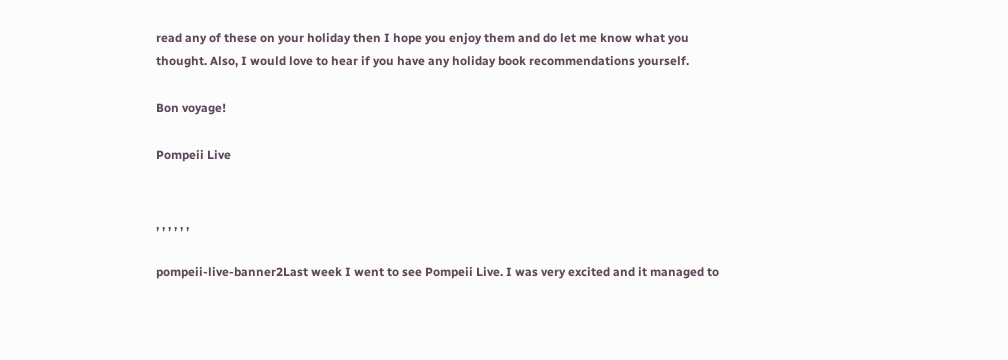read any of these on your holiday then I hope you enjoy them and do let me know what you thought. Also, I would love to hear if you have any holiday book recommendations yourself.

Bon voyage!

Pompeii Live


, , , , , ,

pompeii-live-banner2Last week I went to see Pompeii Live. I was very excited and it managed to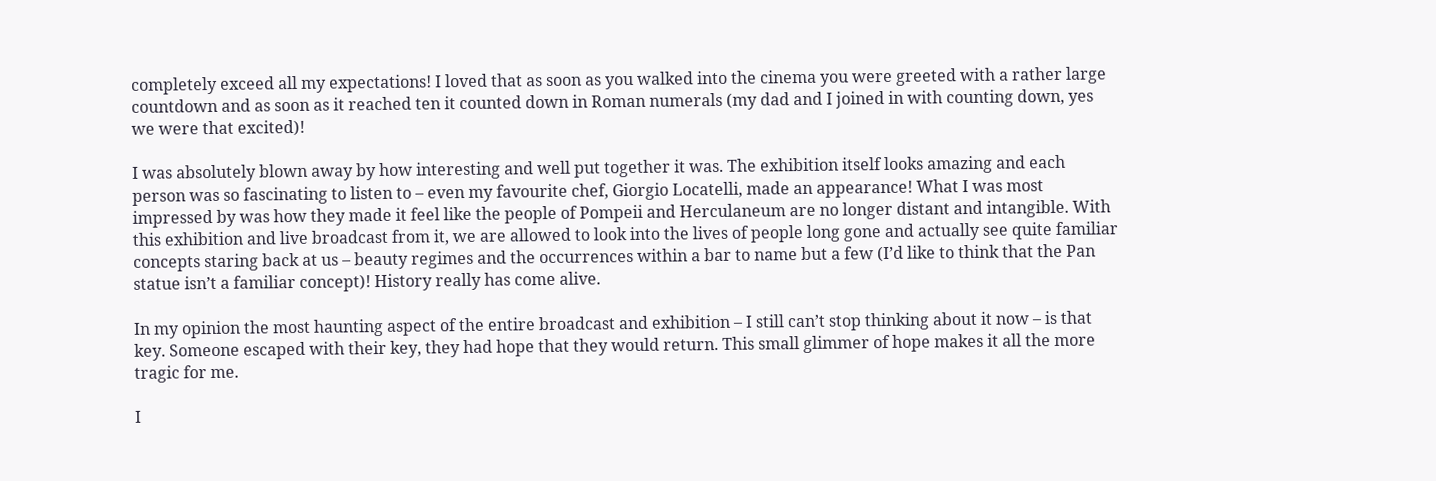completely exceed all my expectations! I loved that as soon as you walked into the cinema you were greeted with a rather large countdown and as soon as it reached ten it counted down in Roman numerals (my dad and I joined in with counting down, yes we were that excited)!

I was absolutely blown away by how interesting and well put together it was. The exhibition itself looks amazing and each person was so fascinating to listen to – even my favourite chef, Giorgio Locatelli, made an appearance! What I was most impressed by was how they made it feel like the people of Pompeii and Herculaneum are no longer distant and intangible. With this exhibition and live broadcast from it, we are allowed to look into the lives of people long gone and actually see quite familiar concepts staring back at us – beauty regimes and the occurrences within a bar to name but a few (I’d like to think that the Pan statue isn’t a familiar concept)! History really has come alive.

In my opinion the most haunting aspect of the entire broadcast and exhibition – I still can’t stop thinking about it now – is that key. Someone escaped with their key, they had hope that they would return. This small glimmer of hope makes it all the more tragic for me.

I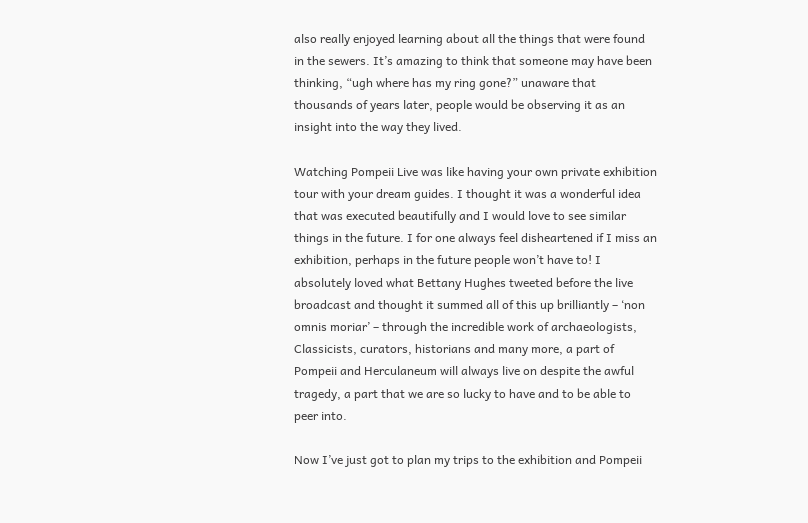also really enjoyed learning about all the things that were found in the sewers. It’s amazing to think that someone may have been thinking, “ugh where has my ring gone?” unaware that thousands of years later, people would be observing it as an insight into the way they lived.

Watching Pompeii Live was like having your own private exhibition tour with your dream guides. I thought it was a wonderful idea that was executed beautifully and I would love to see similar things in the future. I for one always feel disheartened if I miss an exhibition, perhaps in the future people won’t have to! I absolutely loved what Bettany Hughes tweeted before the live broadcast and thought it summed all of this up brilliantly – ‘non omnis moriar’ – through the incredible work of archaeologists, Classicists, curators, historians and many more, a part of Pompeii and Herculaneum will always live on despite the awful tragedy, a part that we are so lucky to have and to be able to peer into.

Now I’ve just got to plan my trips to the exhibition and Pompeii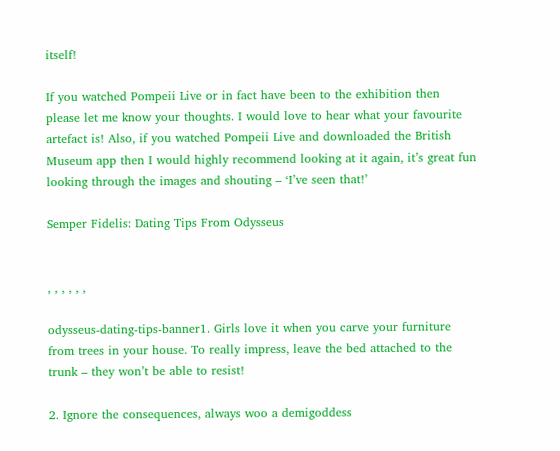itself!

If you watched Pompeii Live or in fact have been to the exhibition then please let me know your thoughts. I would love to hear what your favourite artefact is! Also, if you watched Pompeii Live and downloaded the British Museum app then I would highly recommend looking at it again, it’s great fun looking through the images and shouting – ‘I’ve seen that!’

Semper Fidelis: Dating Tips From Odysseus


, , , , , ,

odysseus-dating-tips-banner1. Girls love it when you carve your furniture from trees in your house. To really impress, leave the bed attached to the trunk – they won’t be able to resist!

2. Ignore the consequences, always woo a demigoddess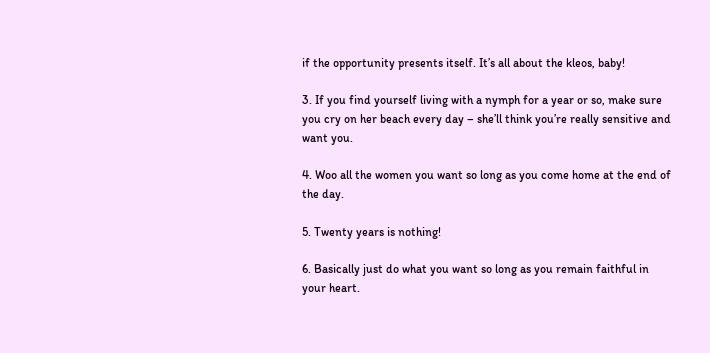if the opportunity presents itself. It’s all about the kleos, baby!

3. If you find yourself living with a nymph for a year or so, make sure you cry on her beach every day – she’ll think you’re really sensitive and want you.

4. Woo all the women you want so long as you come home at the end of the day.

5. Twenty years is nothing!

6. Basically just do what you want so long as you remain faithful in your heart.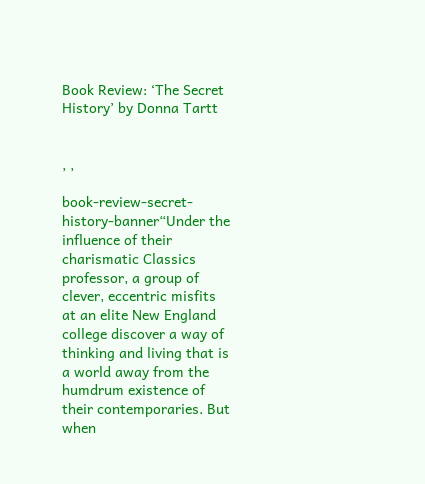Book Review: ‘The Secret History’ by Donna Tartt


, ,

book-review-secret-history-banner“Under the influence of their charismatic Classics professor, a group of clever, eccentric misfits at an elite New England college discover a way of thinking and living that is a world away from the humdrum existence of their contemporaries. But when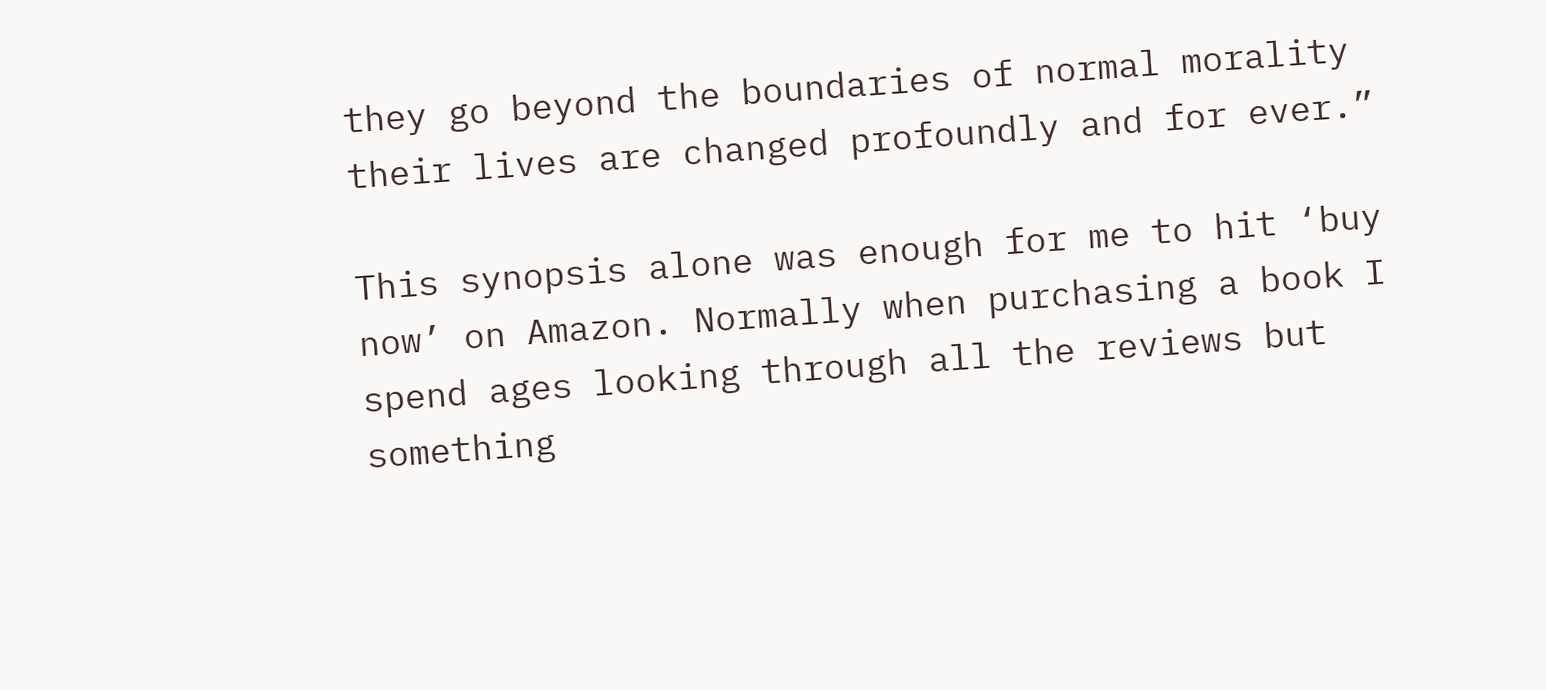they go beyond the boundaries of normal morality their lives are changed profoundly and for ever.”

This synopsis alone was enough for me to hit ‘buy now’ on Amazon. Normally when purchasing a book I spend ages looking through all the reviews but something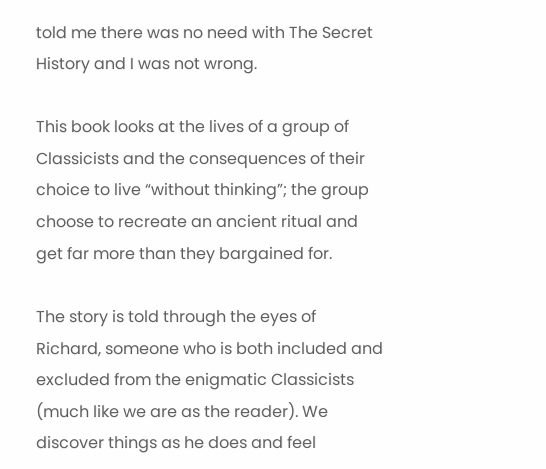told me there was no need with The Secret History and I was not wrong.

This book looks at the lives of a group of Classicists and the consequences of their choice to live “without thinking”; the group choose to recreate an ancient ritual and get far more than they bargained for.

The story is told through the eyes of Richard, someone who is both included and excluded from the enigmatic Classicists (much like we are as the reader). We discover things as he does and feel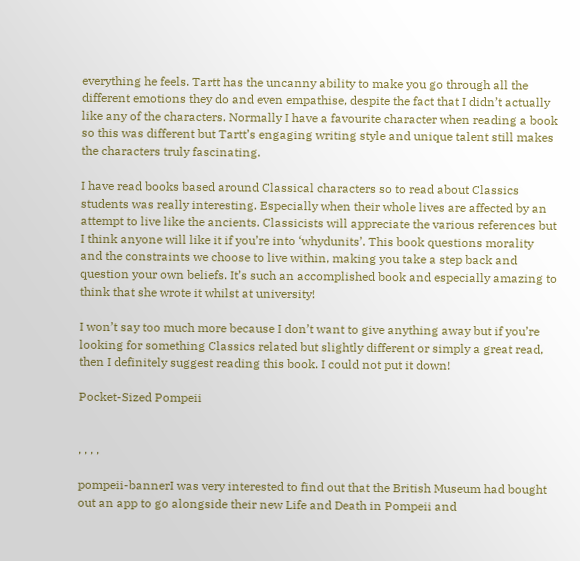everything he feels. Tartt has the uncanny ability to make you go through all the different emotions they do and even empathise, despite the fact that I didn’t actually like any of the characters. Normally I have a favourite character when reading a book so this was different but Tartt’s engaging writing style and unique talent still makes the characters truly fascinating.

I have read books based around Classical characters so to read about Classics students was really interesting. Especially when their whole lives are affected by an attempt to live like the ancients. Classicists will appreciate the various references but I think anyone will like it if you’re into ‘whydunits’. This book questions morality and the constraints we choose to live within, making you take a step back and question your own beliefs. It’s such an accomplished book and especially amazing to think that she wrote it whilst at university!

I won’t say too much more because I don’t want to give anything away but if you’re looking for something Classics related but slightly different or simply a great read, then I definitely suggest reading this book. I could not put it down!

Pocket-Sized Pompeii


, , , ,

pompeii-bannerI was very interested to find out that the British Museum had bought out an app to go alongside their new Life and Death in Pompeii and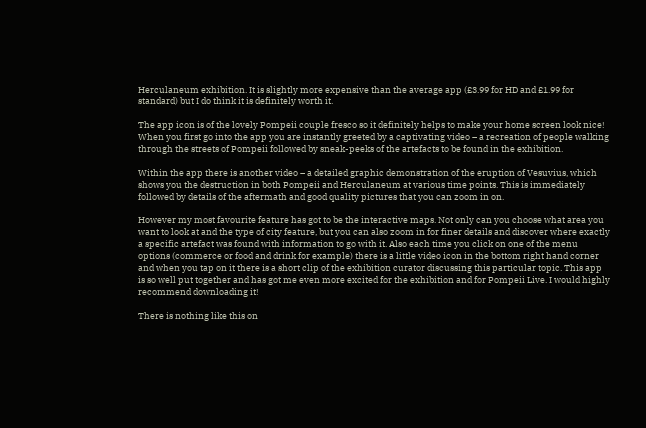Herculaneum exhibition. It is slightly more expensive than the average app (£3.99 for HD and £1.99 for standard) but I do think it is definitely worth it.

The app icon is of the lovely Pompeii couple fresco so it definitely helps to make your home screen look nice! When you first go into the app you are instantly greeted by a captivating video – a recreation of people walking through the streets of Pompeii followed by sneak-peeks of the artefacts to be found in the exhibition.

Within the app there is another video – a detailed graphic demonstration of the eruption of Vesuvius, which shows you the destruction in both Pompeii and Herculaneum at various time points. This is immediately followed by details of the aftermath and good quality pictures that you can zoom in on.

However my most favourite feature has got to be the interactive maps. Not only can you choose what area you want to look at and the type of city feature, but you can also zoom in for finer details and discover where exactly a specific artefact was found with information to go with it. Also each time you click on one of the menu options (commerce or food and drink for example) there is a little video icon in the bottom right hand corner and when you tap on it there is a short clip of the exhibition curator discussing this particular topic. This app is so well put together and has got me even more excited for the exhibition and for Pompeii Live. I would highly recommend downloading it!

There is nothing like this on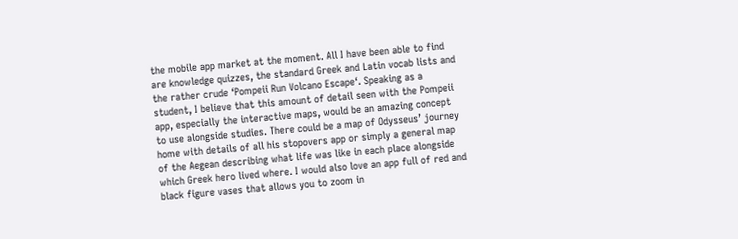the mobile app market at the moment. All I have been able to find are knowledge quizzes, the standard Greek and Latin vocab lists and the rather crude ‘Pompeii Run Volcano Escape‘. Speaking as a student, I believe that this amount of detail seen with the Pompeii app, especially the interactive maps, would be an amazing concept to use alongside studies. There could be a map of Odysseus’ journey home with details of all his stopovers app or simply a general map of the Aegean describing what life was like in each place alongside which Greek hero lived where. I would also love an app full of red and black figure vases that allows you to zoom in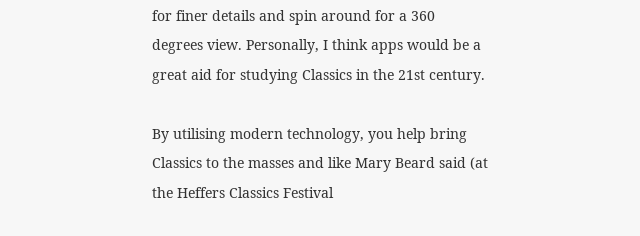for finer details and spin around for a 360 degrees view. Personally, I think apps would be a great aid for studying Classics in the 21st century.

By utilising modern technology, you help bring Classics to the masses and like Mary Beard said (at the Heffers Classics Festival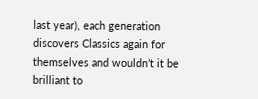last year), each generation discovers Classics again for themselves and wouldn’t it be brilliant to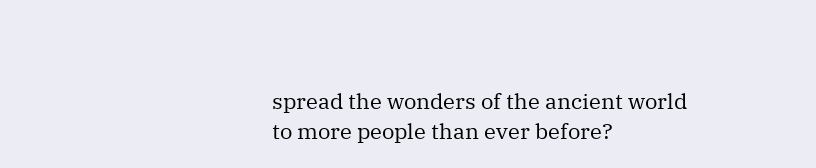spread the wonders of the ancient world to more people than ever before?